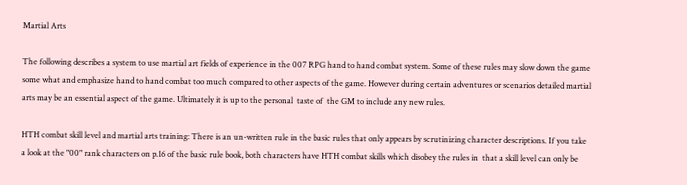Martial Arts

The following describes a system to use martial art fields of experience in the 007 RPG hand to hand combat system. Some of these rules may slow down the game some what and emphasize hand to hand combat too much compared to other aspects of the game. However during certain adventures or scenarios detailed martial arts may be an essential aspect of the game. Ultimately it is up to the personal  taste of  the GM to include any new rules.

HTH combat skill level and martial arts training: There is an un-written rule in the basic rules that only appears by scrutinizing character descriptions. If you take a look at the "00" rank characters on p.16 of the basic rule book, both characters have HTH combat skills which disobey the rules in  that a skill level can only be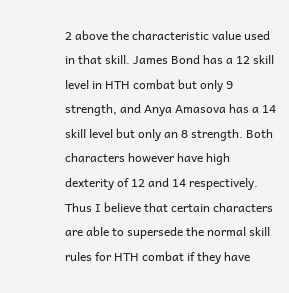2 above the characteristic value used in that skill. James Bond has a 12 skill level in HTH combat but only 9 strength, and Anya Amasova has a 14 skill level but only an 8 strength. Both characters however have high dexterity of 12 and 14 respectively. Thus I believe that certain characters are able to supersede the normal skill rules for HTH combat if they have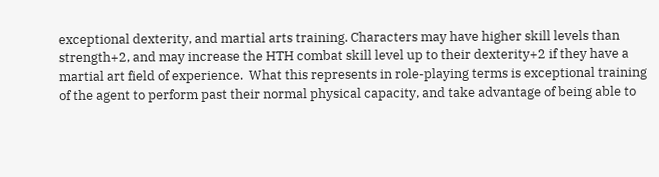exceptional dexterity, and martial arts training. Characters may have higher skill levels than strength+2, and may increase the HTH combat skill level up to their dexterity+2 if they have a martial art field of experience.  What this represents in role-playing terms is exceptional training of the agent to perform past their normal physical capacity, and take advantage of being able to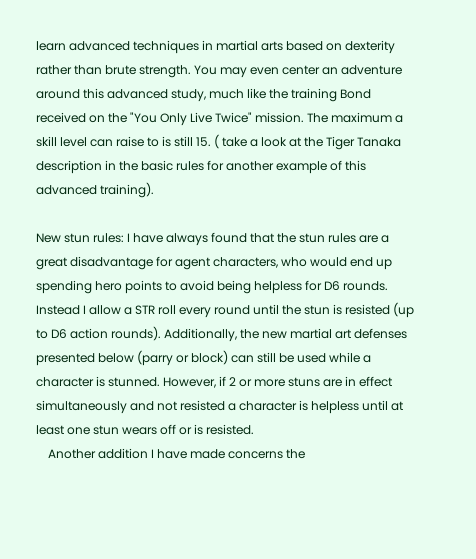learn advanced techniques in martial arts based on dexterity rather than brute strength. You may even center an adventure around this advanced study, much like the training Bond received on the "You Only Live Twice" mission. The maximum a skill level can raise to is still 15. ( take a look at the Tiger Tanaka description in the basic rules for another example of this advanced training).

New stun rules: I have always found that the stun rules are a great disadvantage for agent characters, who would end up spending hero points to avoid being helpless for D6 rounds. Instead I allow a STR roll every round until the stun is resisted (up to D6 action rounds). Additionally, the new martial art defenses presented below (parry or block) can still be used while a character is stunned. However, if 2 or more stuns are in effect simultaneously and not resisted a character is helpless until at least one stun wears off or is resisted.
    Another addition I have made concerns the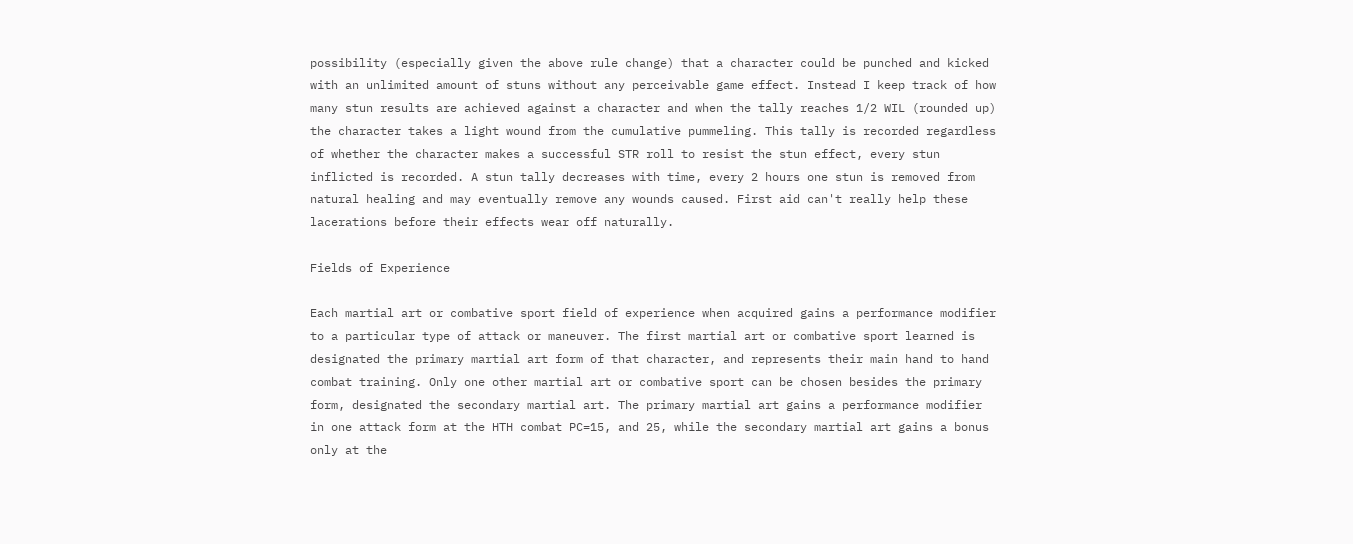possibility (especially given the above rule change) that a character could be punched and kicked with an unlimited amount of stuns without any perceivable game effect. Instead I keep track of how many stun results are achieved against a character and when the tally reaches 1/2 WIL (rounded up) the character takes a light wound from the cumulative pummeling. This tally is recorded regardless of whether the character makes a successful STR roll to resist the stun effect, every stun inflicted is recorded. A stun tally decreases with time, every 2 hours one stun is removed from natural healing and may eventually remove any wounds caused. First aid can't really help these lacerations before their effects wear off naturally.

Fields of Experience

Each martial art or combative sport field of experience when acquired gains a performance modifier to a particular type of attack or maneuver. The first martial art or combative sport learned is designated the primary martial art form of that character, and represents their main hand to hand combat training. Only one other martial art or combative sport can be chosen besides the primary form, designated the secondary martial art. The primary martial art gains a performance modifier in one attack form at the HTH combat PC=15, and 25, while the secondary martial art gains a bonus only at the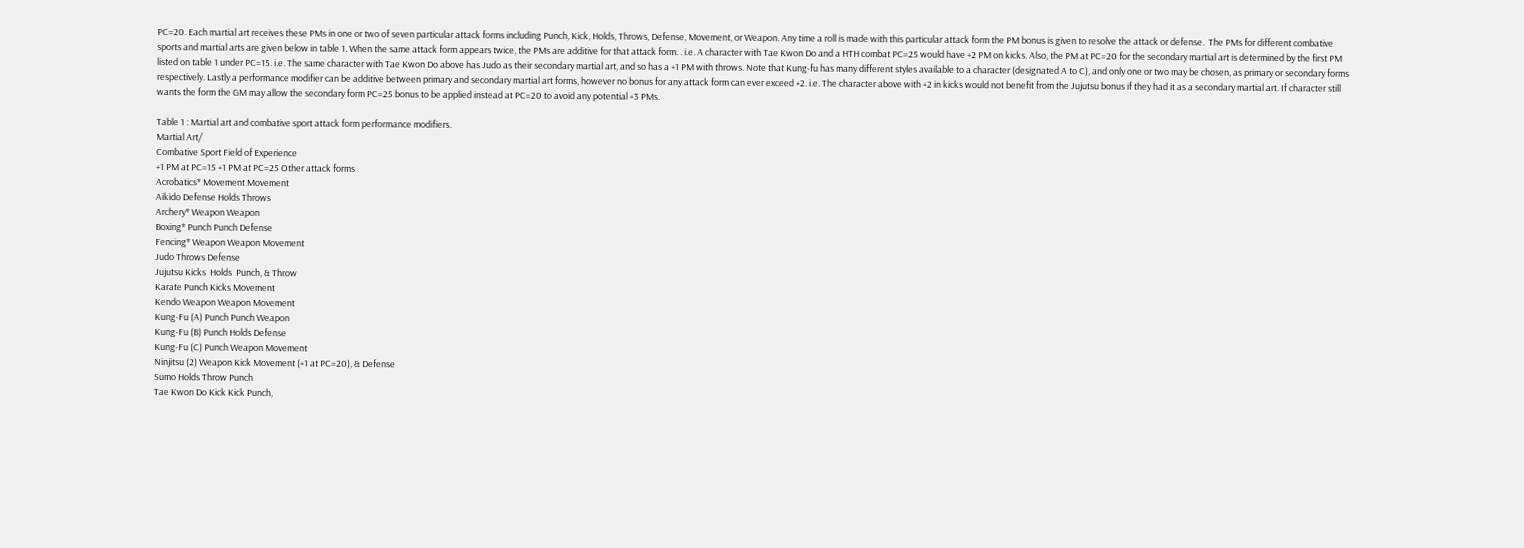PC=20. Each martial art receives these PMs in one or two of seven particular attack forms including Punch, Kick, Holds, Throws, Defense, Movement, or Weapon. Any time a roll is made with this particular attack form the PM bonus is given to resolve the attack or defense.  The PMs for different combative sports and martial arts are given below in table 1. When the same attack form appears twice, the PMs are additive for that attack form. . i.e. A character with Tae Kwon Do and a HTH combat PC=25 would have +2 PM on kicks. Also, the PM at PC=20 for the secondary martial art is determined by the first PM listed on table 1 under PC=15. i.e. The same character with Tae Kwon Do above has Judo as their secondary martial art, and so has a +1 PM with throws. Note that Kung-fu has many different styles available to a character (designated A to C), and only one or two may be chosen, as primary or secondary forms respectively. Lastly a performance modifier can be additive between primary and secondary martial art forms, however no bonus for any attack form can ever exceed +2. i.e. The character above with +2 in kicks would not benefit from the Jujutsu bonus if they had it as a secondary martial art. If character still wants the form the GM may allow the secondary form PC=25 bonus to be applied instead at PC=20 to avoid any potential +3 PMs.

Table 1 : Martial art and combative sport attack form performance modifiers.
Martial Art/
Combative Sport Field of Experience
+1 PM at PC=15 +1 PM at PC=25 Other attack forms
Acrobatics* Movement Movement
Aikido Defense Holds Throws
Archery* Weapon Weapon
Boxing* Punch Punch Defense
Fencing* Weapon Weapon Movement
Judo Throws Defense
Jujutsu Kicks  Holds  Punch, & Throw
Karate Punch Kicks Movement
Kendo Weapon Weapon Movement
Kung-Fu (A) Punch Punch Weapon
Kung-Fu (B) Punch Holds Defense
Kung-Fu (C) Punch Weapon Movement
Ninjitsu (2) Weapon Kick Movement (+1 at PC=20), & Defense
Sumo Holds Throw Punch
Tae Kwon Do Kick Kick Punch,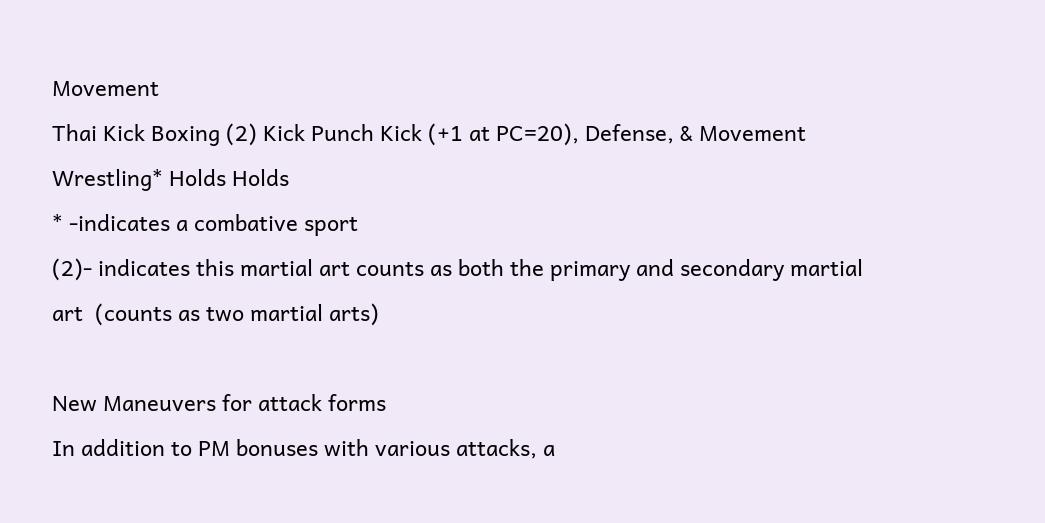Movement
Thai Kick Boxing (2) Kick Punch Kick (+1 at PC=20), Defense, & Movement
Wrestling* Holds Holds
* -indicates a combative sport
(2)- indicates this martial art counts as both the primary and secondary martial art  (counts as two martial arts)

New Maneuvers for attack forms
In addition to PM bonuses with various attacks, a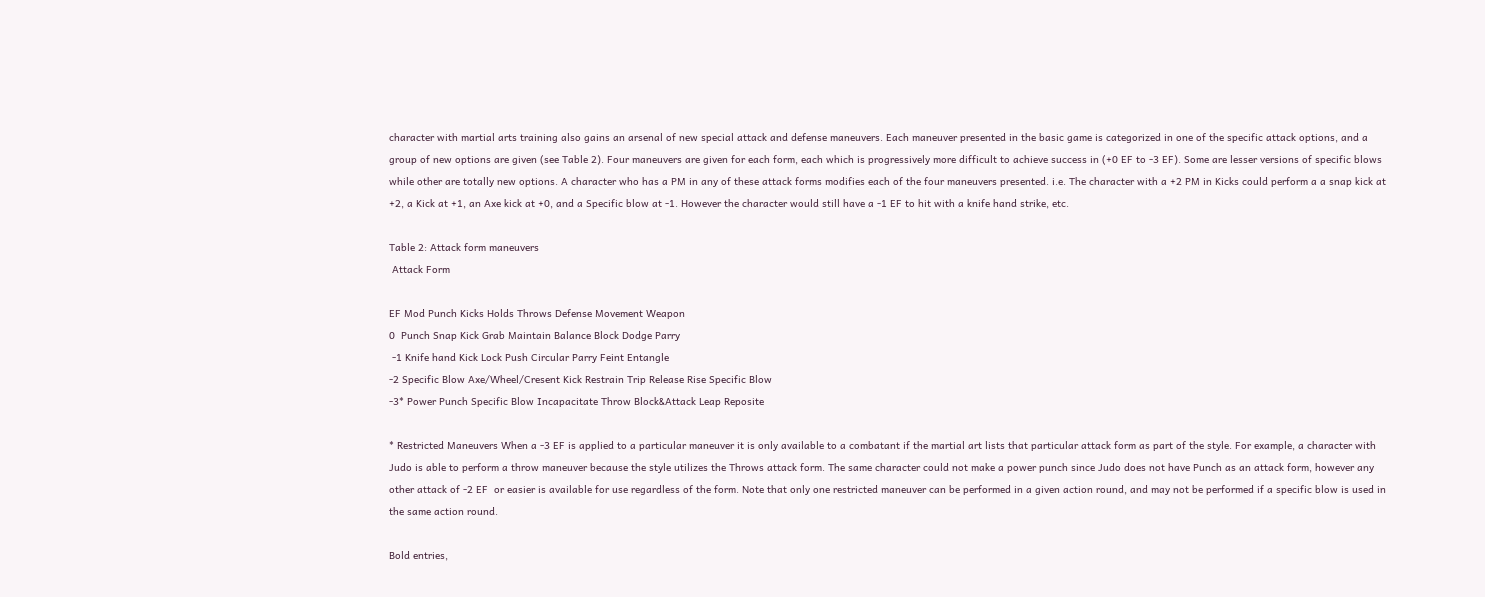character with martial arts training also gains an arsenal of new special attack and defense maneuvers. Each maneuver presented in the basic game is categorized in one of the specific attack options, and a group of new options are given (see Table 2). Four maneuvers are given for each form, each which is progressively more difficult to achieve success in (+0 EF to -3 EF). Some are lesser versions of specific blows while other are totally new options. A character who has a PM in any of these attack forms modifies each of the four maneuvers presented. i.e. The character with a +2 PM in Kicks could perform a a snap kick at +2, a Kick at +1, an Axe kick at +0, and a Specific blow at -1. However the character would still have a -1 EF to hit with a knife hand strike, etc.

Table 2: Attack form maneuvers
 Attack Form

EF Mod Punch Kicks Holds Throws Defense Movement Weapon
0  Punch Snap Kick Grab Maintain Balance Block Dodge Parry
 -1 Knife hand Kick Lock Push Circular Parry Feint Entangle
-2 Specific Blow Axe/Wheel/Cresent Kick Restrain Trip Release Rise Specific Blow
-3* Power Punch Specific Blow Incapacitate Throw Block&Attack Leap Reposite

* Restricted Maneuvers When a -3 EF is applied to a particular maneuver it is only available to a combatant if the martial art lists that particular attack form as part of the style. For example, a character with Judo is able to perform a throw maneuver because the style utilizes the Throws attack form. The same character could not make a power punch since Judo does not have Punch as an attack form, however any other attack of -2 EF  or easier is available for use regardless of the form. Note that only one restricted maneuver can be performed in a given action round, and may not be performed if a specific blow is used in the same action round.

Bold entries,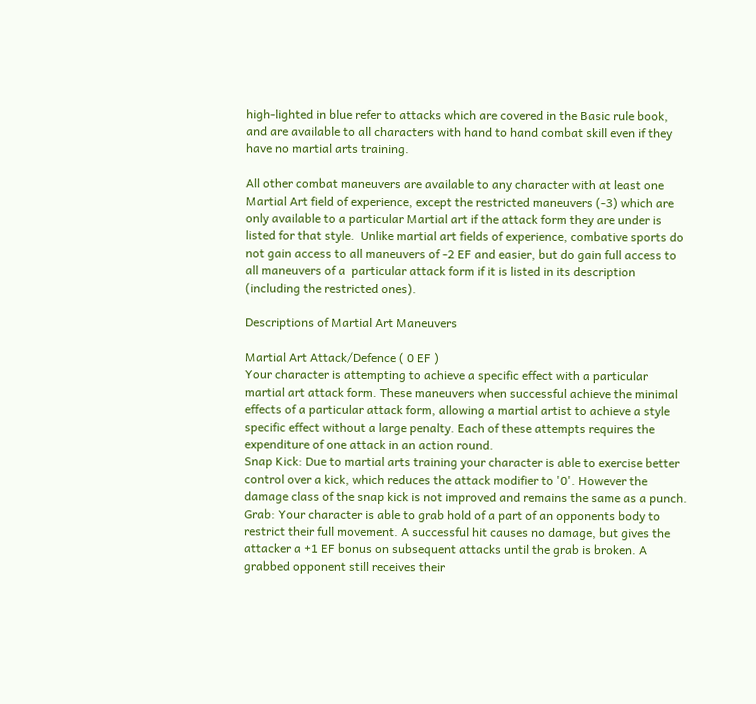high-lighted in blue refer to attacks which are covered in the Basic rule book, and are available to all characters with hand to hand combat skill even if they have no martial arts training.

All other combat maneuvers are available to any character with at least one Martial Art field of experience, except the restricted maneuvers (-3) which are only available to a particular Martial art if the attack form they are under is listed for that style.  Unlike martial art fields of experience, combative sports do not gain access to all maneuvers of -2 EF and easier, but do gain full access to all maneuvers of a  particular attack form if it is listed in its description (including the restricted ones).

Descriptions of Martial Art Maneuvers

Martial Art Attack/Defence ( 0 EF )
Your character is attempting to achieve a specific effect with a particular martial art attack form. These maneuvers when successful achieve the minimal effects of a particular attack form, allowing a martial artist to achieve a style specific effect without a large penalty. Each of these attempts requires the expenditure of one attack in an action round.
Snap Kick: Due to martial arts training your character is able to exercise better control over a kick, which reduces the attack modifier to '0'. However the damage class of the snap kick is not improved and remains the same as a punch.
Grab: Your character is able to grab hold of a part of an opponents body to restrict their full movement. A successful hit causes no damage, but gives the attacker a +1 EF bonus on subsequent attacks until the grab is broken. A grabbed opponent still receives their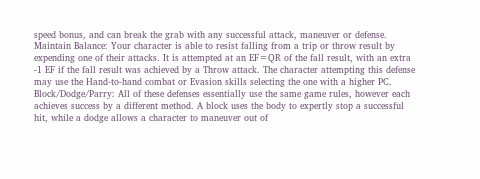speed bonus, and can break the grab with any successful attack, maneuver or defense.
Maintain Balance: Your character is able to resist falling from a trip or throw result by expending one of their attacks. It is attempted at an EF=QR of the fall result, with an extra -1 EF if the fall result was achieved by a Throw attack. The character attempting this defense may use the Hand-to-hand combat or Evasion skills selecting the one with a higher PC.
Block/Dodge/Parry: All of these defenses essentially use the same game rules, however each achieves success by a different method. A block uses the body to expertly stop a successful hit, while a dodge allows a character to maneuver out of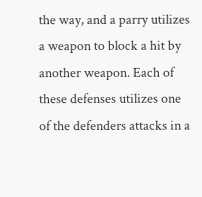the way, and a parry utilizes a weapon to block a hit by another weapon. Each of these defenses utilizes one of the defenders attacks in a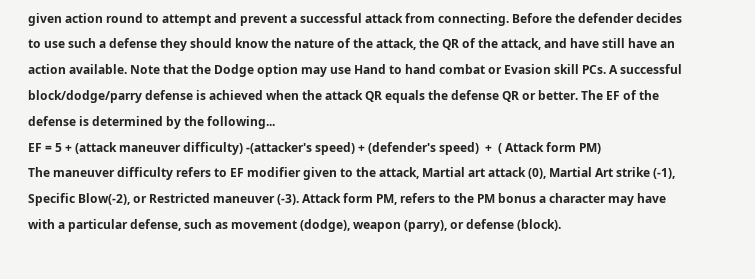given action round to attempt and prevent a successful attack from connecting. Before the defender decides to use such a defense they should know the nature of the attack, the QR of the attack, and have still have an action available. Note that the Dodge option may use Hand to hand combat or Evasion skill PCs. A successful block/dodge/parry defense is achieved when the attack QR equals the defense QR or better. The EF of the defense is determined by the following...
EF = 5 + (attack maneuver difficulty) -(attacker's speed) + (defender's speed)  +  ( Attack form PM)
The maneuver difficulty refers to EF modifier given to the attack, Martial art attack (0), Martial Art strike (-1), Specific Blow(-2), or Restricted maneuver (-3). Attack form PM, refers to the PM bonus a character may have with a particular defense, such as movement (dodge), weapon (parry), or defense (block).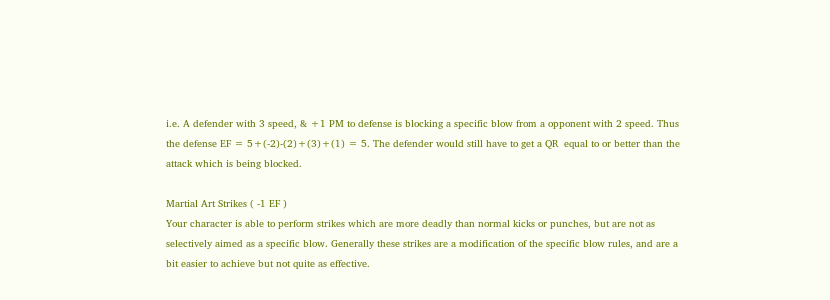i.e. A defender with 3 speed, & +1 PM to defense is blocking a specific blow from a opponent with 2 speed. Thus the defense EF = 5+(-2)-(2)+(3)+(1) = 5. The defender would still have to get a QR  equal to or better than the attack which is being blocked.

Martial Art Strikes ( -1 EF )
Your character is able to perform strikes which are more deadly than normal kicks or punches, but are not as selectively aimed as a specific blow. Generally these strikes are a modification of the specific blow rules, and are a bit easier to achieve but not quite as effective.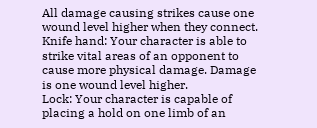All damage causing strikes cause one wound level higher when they connect.
Knife hand: Your character is able to strike vital areas of an opponent to cause more physical damage. Damage is one wound level higher.
Lock: Your character is capable of placing a hold on one limb of an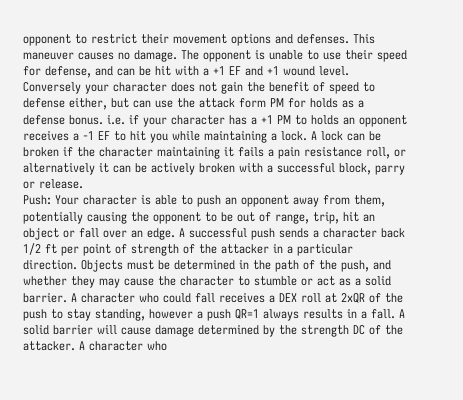opponent to restrict their movement options and defenses. This maneuver causes no damage. The opponent is unable to use their speed for defense, and can be hit with a +1 EF and +1 wound level. Conversely your character does not gain the benefit of speed to defense either, but can use the attack form PM for holds as a defense bonus. i.e. if your character has a +1 PM to holds an opponent receives a -1 EF to hit you while maintaining a lock. A lock can be broken if the character maintaining it fails a pain resistance roll, or alternatively it can be actively broken with a successful block, parry or release.
Push: Your character is able to push an opponent away from them, potentially causing the opponent to be out of range, trip, hit an object or fall over an edge. A successful push sends a character back 1/2 ft per point of strength of the attacker in a particular direction. Objects must be determined in the path of the push, and whether they may cause the character to stumble or act as a solid barrier. A character who could fall receives a DEX roll at 2xQR of the push to stay standing, however a push QR=1 always results in a fall. A solid barrier will cause damage determined by the strength DC of the attacker. A character who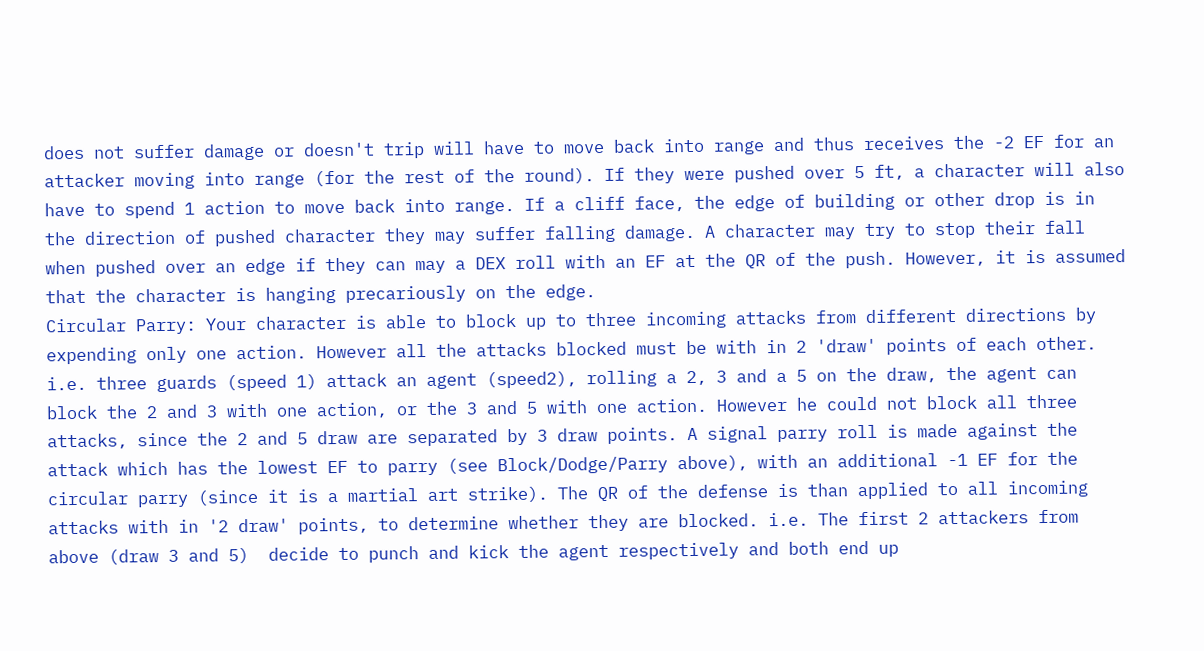does not suffer damage or doesn't trip will have to move back into range and thus receives the -2 EF for an attacker moving into range (for the rest of the round). If they were pushed over 5 ft, a character will also have to spend 1 action to move back into range. If a cliff face, the edge of building or other drop is in the direction of pushed character they may suffer falling damage. A character may try to stop their fall when pushed over an edge if they can may a DEX roll with an EF at the QR of the push. However, it is assumed that the character is hanging precariously on the edge.
Circular Parry: Your character is able to block up to three incoming attacks from different directions by expending only one action. However all the attacks blocked must be with in 2 'draw' points of each other. i.e. three guards (speed 1) attack an agent (speed2), rolling a 2, 3 and a 5 on the draw, the agent can block the 2 and 3 with one action, or the 3 and 5 with one action. However he could not block all three attacks, since the 2 and 5 draw are separated by 3 draw points. A signal parry roll is made against the attack which has the lowest EF to parry (see Block/Dodge/Parry above), with an additional -1 EF for the circular parry (since it is a martial art strike). The QR of the defense is than applied to all incoming attacks with in '2 draw' points, to determine whether they are blocked. i.e. The first 2 attackers from above (draw 3 and 5)  decide to punch and kick the agent respectively and both end up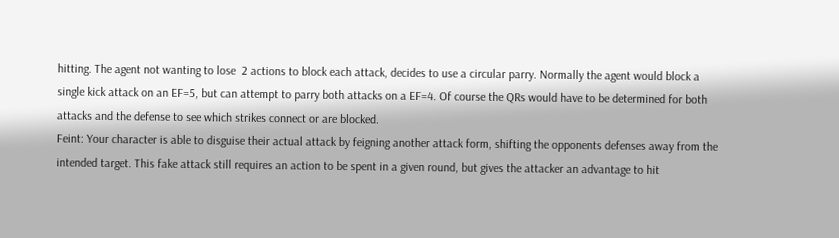hitting. The agent not wanting to lose  2 actions to block each attack, decides to use a circular parry. Normally the agent would block a single kick attack on an EF=5, but can attempt to parry both attacks on a EF=4. Of course the QRs would have to be determined for both attacks and the defense to see which strikes connect or are blocked.
Feint: Your character is able to disguise their actual attack by feigning another attack form, shifting the opponents defenses away from the intended target. This fake attack still requires an action to be spent in a given round, but gives the attacker an advantage to hit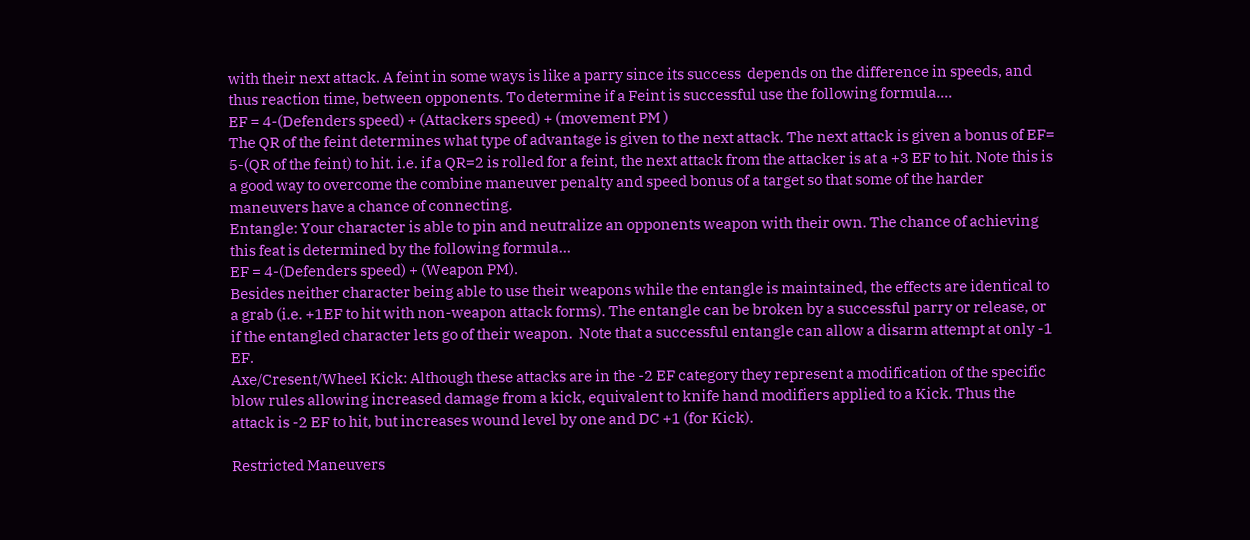with their next attack. A feint in some ways is like a parry since its success  depends on the difference in speeds, and thus reaction time, between opponents. To determine if a Feint is successful use the following formula....
EF = 4-(Defenders speed) + (Attackers speed) + (movement PM )
The QR of the feint determines what type of advantage is given to the next attack. The next attack is given a bonus of EF= 5-(QR of the feint) to hit. i.e. if a QR=2 is rolled for a feint, the next attack from the attacker is at a +3 EF to hit. Note this is a good way to overcome the combine maneuver penalty and speed bonus of a target so that some of the harder maneuvers have a chance of connecting.
Entangle: Your character is able to pin and neutralize an opponents weapon with their own. The chance of achieving this feat is determined by the following formula...
EF = 4-(Defenders speed) + (Weapon PM).
Besides neither character being able to use their weapons while the entangle is maintained, the effects are identical to a grab (i.e. +1EF to hit with non-weapon attack forms). The entangle can be broken by a successful parry or release, or if the entangled character lets go of their weapon.  Note that a successful entangle can allow a disarm attempt at only -1 EF.
Axe/Cresent/Wheel Kick: Although these attacks are in the -2 EF category they represent a modification of the specific blow rules allowing increased damage from a kick, equivalent to knife hand modifiers applied to a Kick. Thus the attack is -2 EF to hit, but increases wound level by one and DC +1 (for Kick).

Restricted Maneuvers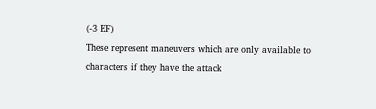(-3 EF)
These represent maneuvers which are only available to characters if they have the attack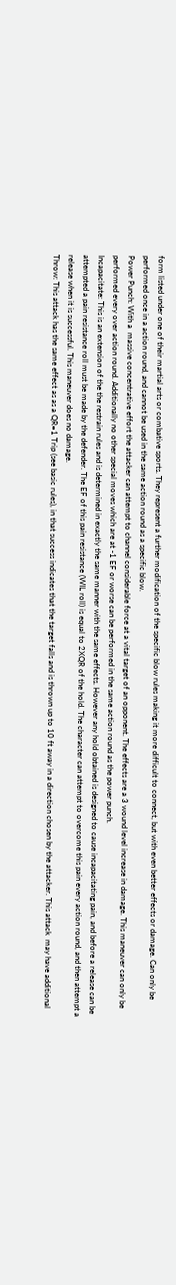form listed under one of their martial arts or combative sports. They represent a further modification of the specific blow rules making it more difficult to connect, but with even better effects or damage. Can only be performed once in a action round, and cannot be used in the same action round as a specific blow.
Power Punch: With a  massive concentrative effort the attacker can attempt to channel considerable force at a vital target of an opponent. The effects are a 3 wound level increase in damage. This maneuver can only be performed every over action round. Additionally no other special moves which are at -1 EF or worse can be performed in the same action round as the power punch.
Incapacitate: This is an extension of the the restrain rules and is determined in exactly the same manner with the same effects. However any hold obtained is designed to cause incapacitating pain, and before a release can be attempted a pain resistance roll must be made by the defender. The EF of this pain resistance (WIL roll) is equal to 2XQR of the hold. The character can attempt to overcome this pain every action round, and then attempt a release when it is successful. This maneuver does no damage.
Throw: This attack has the same effect as as a QR=1 Trip (see basic rules), in that success indicates that the target falls and is thrown up to 10 ft away in a direction chosen by the attacker. This attack  may have additional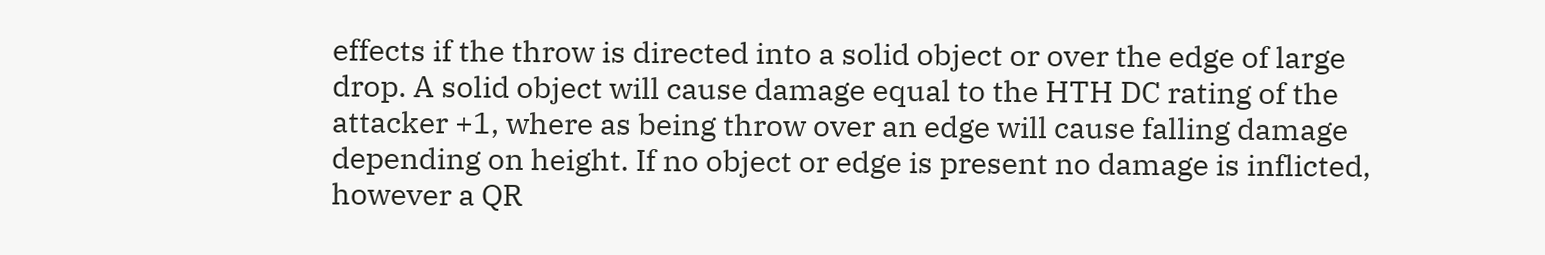effects if the throw is directed into a solid object or over the edge of large drop. A solid object will cause damage equal to the HTH DC rating of the attacker +1, where as being throw over an edge will cause falling damage depending on height. If no object or edge is present no damage is inflicted, however a QR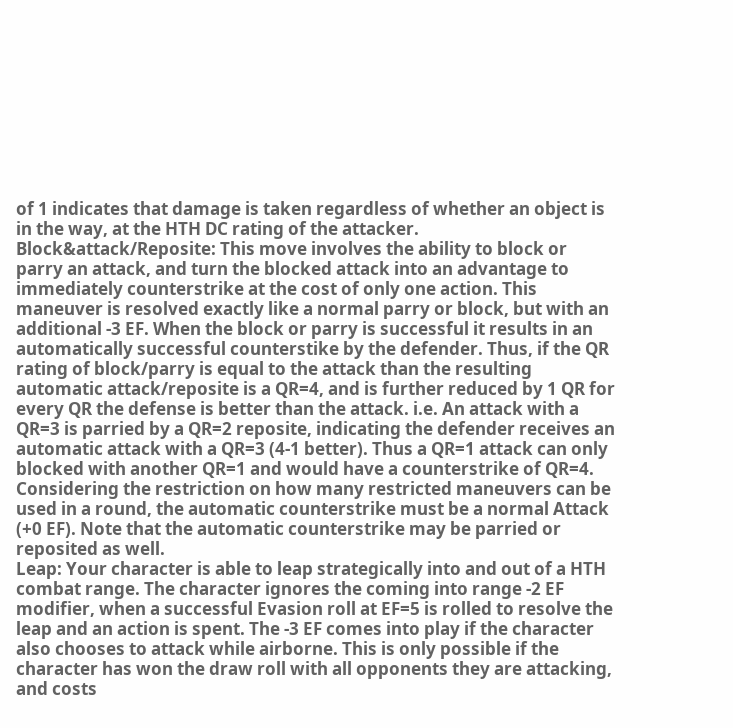of 1 indicates that damage is taken regardless of whether an object is in the way, at the HTH DC rating of the attacker.
Block&attack/Reposite: This move involves the ability to block or parry an attack, and turn the blocked attack into an advantage to immediately counterstrike at the cost of only one action. This maneuver is resolved exactly like a normal parry or block, but with an additional -3 EF. When the block or parry is successful it results in an automatically successful counterstike by the defender. Thus, if the QR rating of block/parry is equal to the attack than the resulting automatic attack/reposite is a QR=4, and is further reduced by 1 QR for every QR the defense is better than the attack. i.e. An attack with a QR=3 is parried by a QR=2 reposite, indicating the defender receives an automatic attack with a QR=3 (4-1 better). Thus a QR=1 attack can only blocked with another QR=1 and would have a counterstrike of QR=4. Considering the restriction on how many restricted maneuvers can be used in a round, the automatic counterstrike must be a normal Attack (+0 EF). Note that the automatic counterstrike may be parried or reposited as well.
Leap: Your character is able to leap strategically into and out of a HTH combat range. The character ignores the coming into range -2 EF modifier, when a successful Evasion roll at EF=5 is rolled to resolve the leap and an action is spent. The -3 EF comes into play if the character also chooses to attack while airborne. This is only possible if the character has won the draw roll with all opponents they are attacking, and costs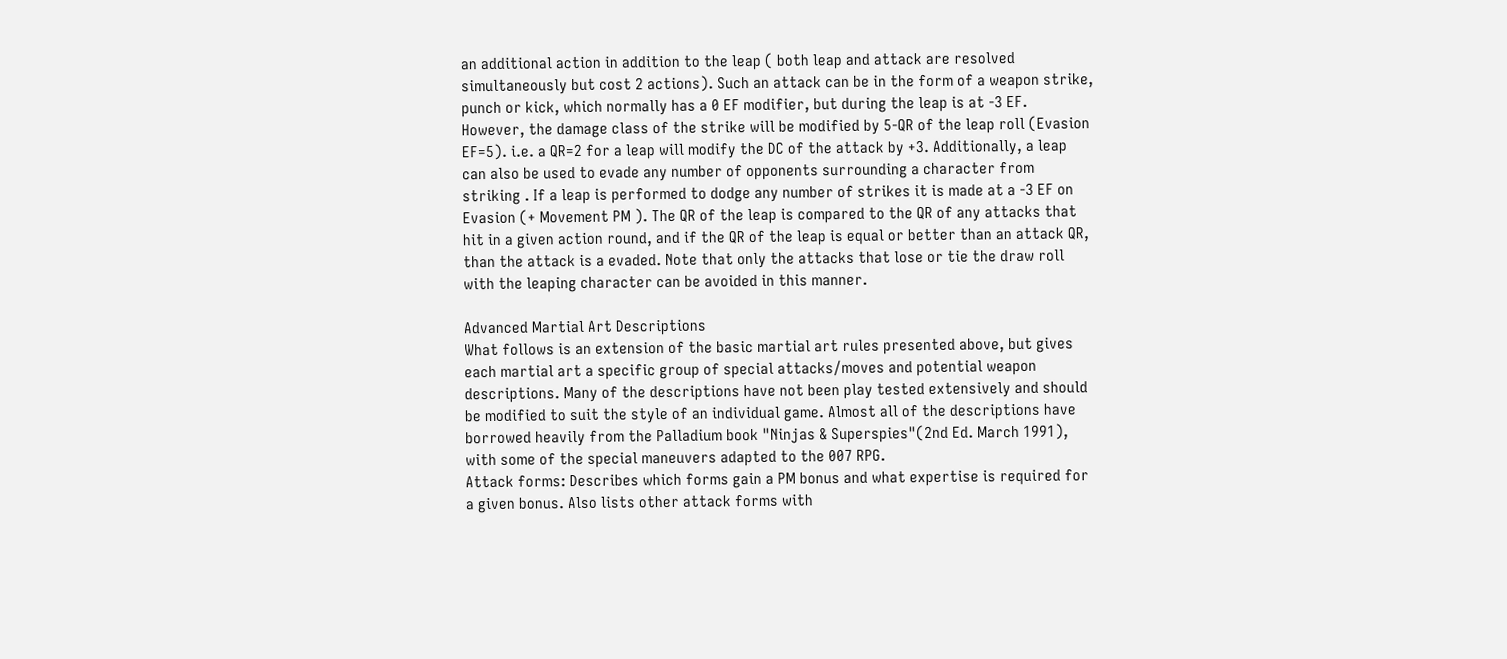an additional action in addition to the leap ( both leap and attack are resolved simultaneously but cost 2 actions). Such an attack can be in the form of a weapon strike, punch or kick, which normally has a 0 EF modifier, but during the leap is at -3 EF. However, the damage class of the strike will be modified by 5-QR of the leap roll (Evasion EF=5). i.e. a QR=2 for a leap will modify the DC of the attack by +3. Additionally, a leap can also be used to evade any number of opponents surrounding a character from striking . If a leap is performed to dodge any number of strikes it is made at a -3 EF on Evasion (+ Movement PM ). The QR of the leap is compared to the QR of any attacks that hit in a given action round, and if the QR of the leap is equal or better than an attack QR, than the attack is a evaded. Note that only the attacks that lose or tie the draw roll with the leaping character can be avoided in this manner.

Advanced Martial Art Descriptions
What follows is an extension of the basic martial art rules presented above, but gives each martial art a specific group of special attacks/moves and potential weapon descriptions. Many of the descriptions have not been play tested extensively and should be modified to suit the style of an individual game. Almost all of the descriptions have borrowed heavily from the Palladium book "Ninjas & Superspies"(2nd Ed. March 1991), with some of the special maneuvers adapted to the 007 RPG.
Attack forms: Describes which forms gain a PM bonus and what expertise is required for a given bonus. Also lists other attack forms with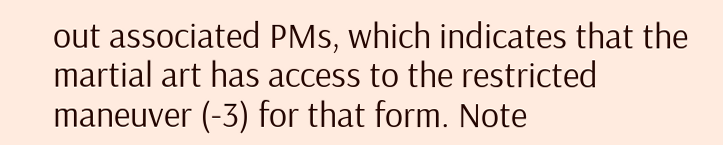out associated PMs, which indicates that the martial art has access to the restricted maneuver (-3) for that form. Note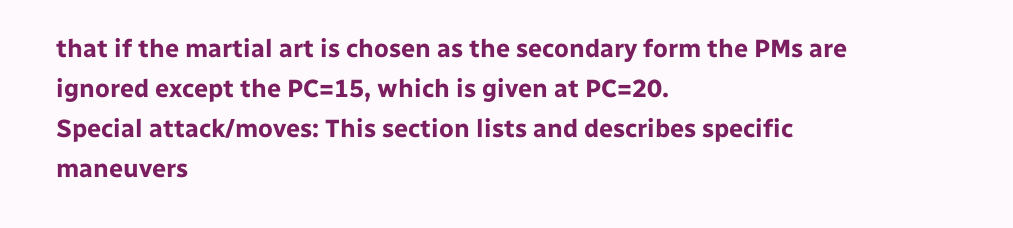that if the martial art is chosen as the secondary form the PMs are ignored except the PC=15, which is given at PC=20.
Special attack/moves: This section lists and describes specific maneuvers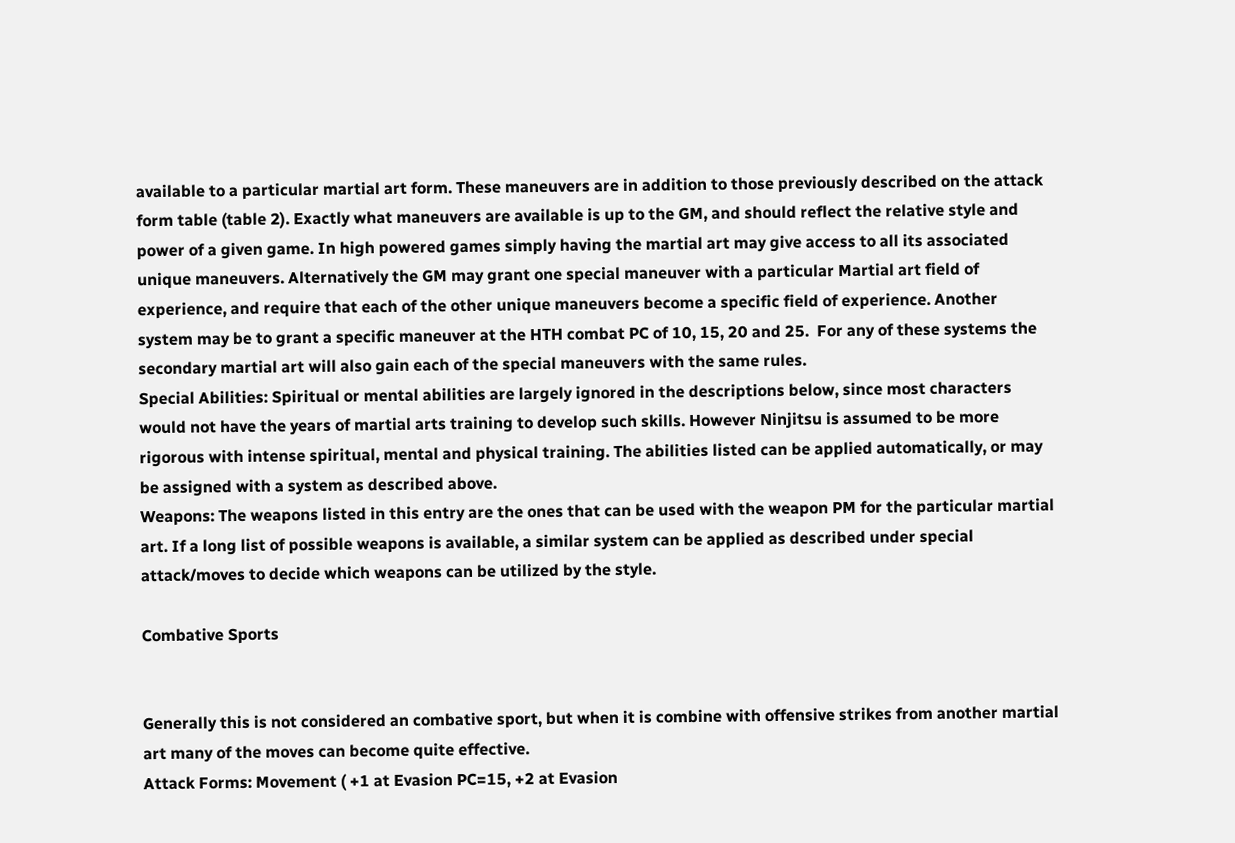available to a particular martial art form. These maneuvers are in addition to those previously described on the attack form table (table 2). Exactly what maneuvers are available is up to the GM, and should reflect the relative style and power of a given game. In high powered games simply having the martial art may give access to all its associated unique maneuvers. Alternatively the GM may grant one special maneuver with a particular Martial art field of experience, and require that each of the other unique maneuvers become a specific field of experience. Another system may be to grant a specific maneuver at the HTH combat PC of 10, 15, 20 and 25.  For any of these systems the secondary martial art will also gain each of the special maneuvers with the same rules.
Special Abilities: Spiritual or mental abilities are largely ignored in the descriptions below, since most characters would not have the years of martial arts training to develop such skills. However Ninjitsu is assumed to be more rigorous with intense spiritual, mental and physical training. The abilities listed can be applied automatically, or may be assigned with a system as described above.
Weapons: The weapons listed in this entry are the ones that can be used with the weapon PM for the particular martial art. If a long list of possible weapons is available, a similar system can be applied as described under special attack/moves to decide which weapons can be utilized by the style.

Combative Sports


Generally this is not considered an combative sport, but when it is combine with offensive strikes from another martial art many of the moves can become quite effective.
Attack Forms: Movement ( +1 at Evasion PC=15, +2 at Evasion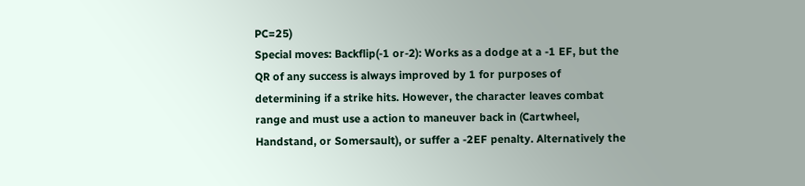PC=25)
Special moves: Backflip(-1 or-2): Works as a dodge at a -1 EF, but the QR of any success is always improved by 1 for purposes of determining if a strike hits. However, the character leaves combat range and must use a action to maneuver back in (Cartwheel, Handstand, or Somersault), or suffer a -2EF penalty. Alternatively the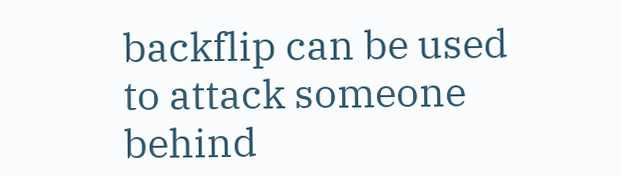backflip can be used to attack someone behind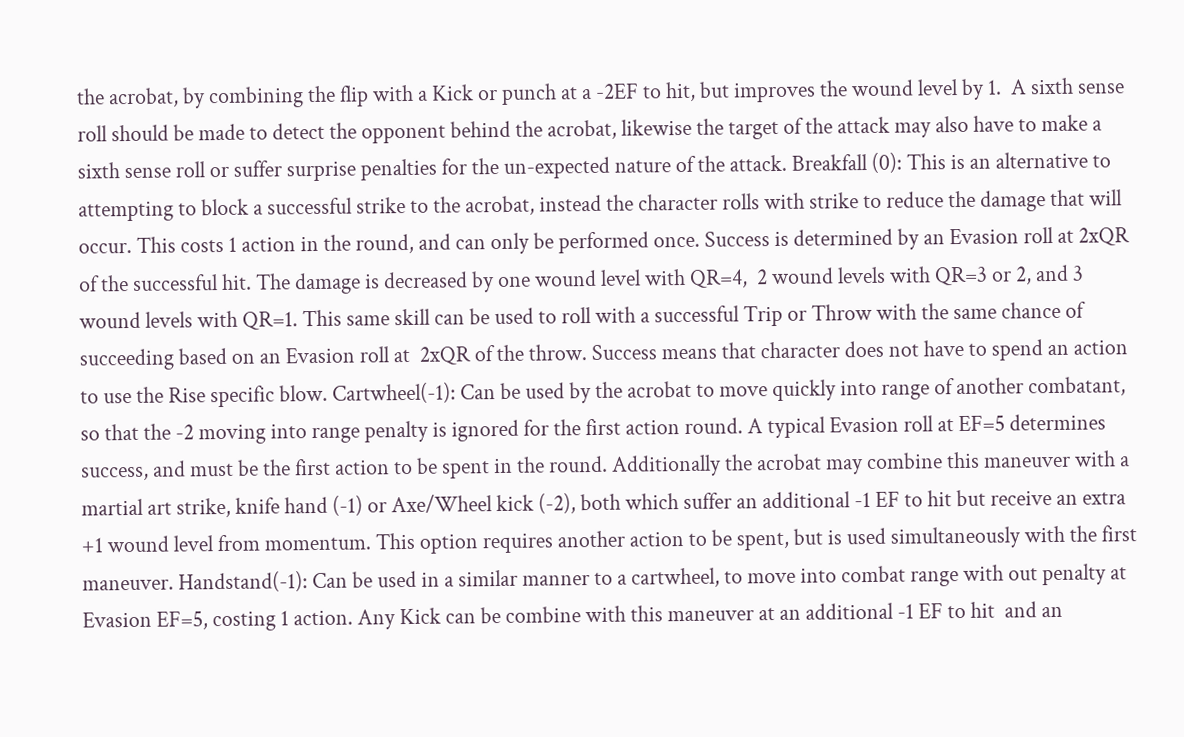the acrobat, by combining the flip with a Kick or punch at a -2EF to hit, but improves the wound level by 1.  A sixth sense roll should be made to detect the opponent behind the acrobat, likewise the target of the attack may also have to make a sixth sense roll or suffer surprise penalties for the un-expected nature of the attack. Breakfall (0): This is an alternative to attempting to block a successful strike to the acrobat, instead the character rolls with strike to reduce the damage that will occur. This costs 1 action in the round, and can only be performed once. Success is determined by an Evasion roll at 2xQR of the successful hit. The damage is decreased by one wound level with QR=4,  2 wound levels with QR=3 or 2, and 3 wound levels with QR=1. This same skill can be used to roll with a successful Trip or Throw with the same chance of succeeding based on an Evasion roll at  2xQR of the throw. Success means that character does not have to spend an action to use the Rise specific blow. Cartwheel(-1): Can be used by the acrobat to move quickly into range of another combatant, so that the -2 moving into range penalty is ignored for the first action round. A typical Evasion roll at EF=5 determines success, and must be the first action to be spent in the round. Additionally the acrobat may combine this maneuver with a  martial art strike, knife hand (-1) or Axe/Wheel kick (-2), both which suffer an additional -1 EF to hit but receive an extra +1 wound level from momentum. This option requires another action to be spent, but is used simultaneously with the first maneuver. Handstand(-1): Can be used in a similar manner to a cartwheel, to move into combat range with out penalty at  Evasion EF=5, costing 1 action. Any Kick can be combine with this maneuver at an additional -1 EF to hit  and an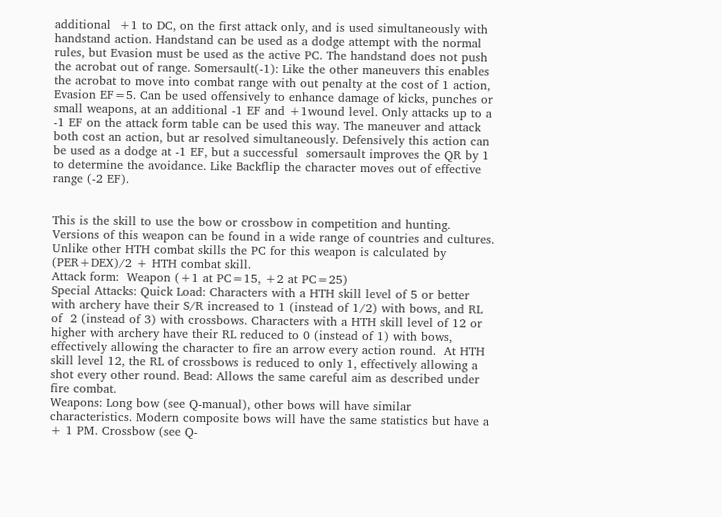additional  +1 to DC, on the first attack only, and is used simultaneously with handstand action. Handstand can be used as a dodge attempt with the normal rules, but Evasion must be used as the active PC. The handstand does not push the acrobat out of range. Somersault(-1): Like the other maneuvers this enables the acrobat to move into combat range with out penalty at the cost of 1 action, Evasion EF=5. Can be used offensively to enhance damage of kicks, punches or small weapons, at an additional -1 EF and +1wound level. Only attacks up to a -1 EF on the attack form table can be used this way. The maneuver and attack both cost an action, but ar resolved simultaneously. Defensively this action can be used as a dodge at -1 EF, but a successful  somersault improves the QR by 1 to determine the avoidance. Like Backflip the character moves out of effective range (-2 EF).


This is the skill to use the bow or crossbow in competition and hunting. Versions of this weapon can be found in a wide range of countries and cultures. Unlike other HTH combat skills the PC for this weapon is calculated by (PER+DEX)/2 + HTH combat skill.
Attack form:  Weapon (+1 at PC=15, +2 at PC=25)
Special Attacks: Quick Load: Characters with a HTH skill level of 5 or better with archery have their S/R increased to 1 (instead of 1/2) with bows, and RL of  2 (instead of 3) with crossbows. Characters with a HTH skill level of 12 or higher with archery have their RL reduced to 0 (instead of 1) with bows, effectively allowing the character to fire an arrow every action round.  At HTH skill level 12, the RL of crossbows is reduced to only 1, effectively allowing a shot every other round. Bead: Allows the same careful aim as described under fire combat.
Weapons: Long bow (see Q-manual), other bows will have similar characteristics. Modern composite bows will have the same statistics but have a + 1 PM. Crossbow (see Q-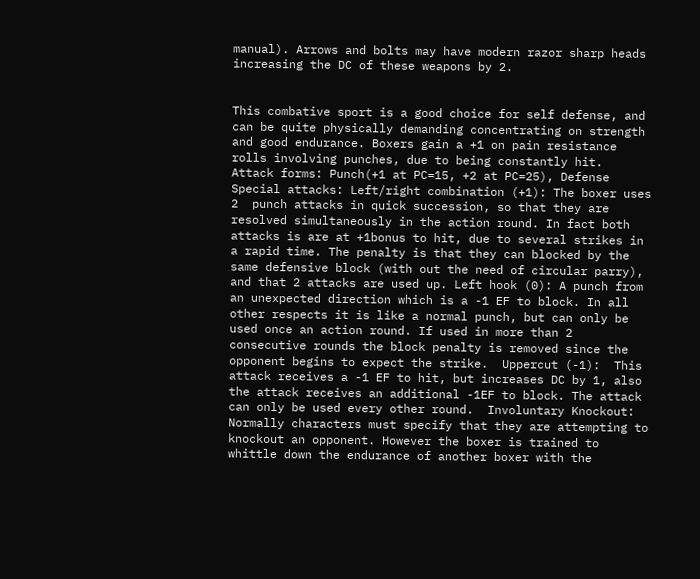manual). Arrows and bolts may have modern razor sharp heads increasing the DC of these weapons by 2.


This combative sport is a good choice for self defense, and can be quite physically demanding concentrating on strength and good endurance. Boxers gain a +1 on pain resistance rolls involving punches, due to being constantly hit.
Attack forms: Punch(+1 at PC=15, +2 at PC=25), Defense
Special attacks: Left/right combination (+1): The boxer uses 2  punch attacks in quick succession, so that they are resolved simultaneously in the action round. In fact both attacks is are at +1bonus to hit, due to several strikes in a rapid time. The penalty is that they can blocked by the same defensive block (with out the need of circular parry), and that 2 attacks are used up. Left hook (0): A punch from an unexpected direction which is a -1 EF to block. In all other respects it is like a normal punch, but can only be used once an action round. If used in more than 2 consecutive rounds the block penalty is removed since the opponent begins to expect the strike.  Uppercut (-1):  This attack receives a -1 EF to hit, but increases DC by 1, also  the attack receives an additional -1EF to block. The attack can only be used every other round.  Involuntary Knockout: Normally characters must specify that they are attempting to knockout an opponent. However the boxer is trained to whittle down the endurance of another boxer with the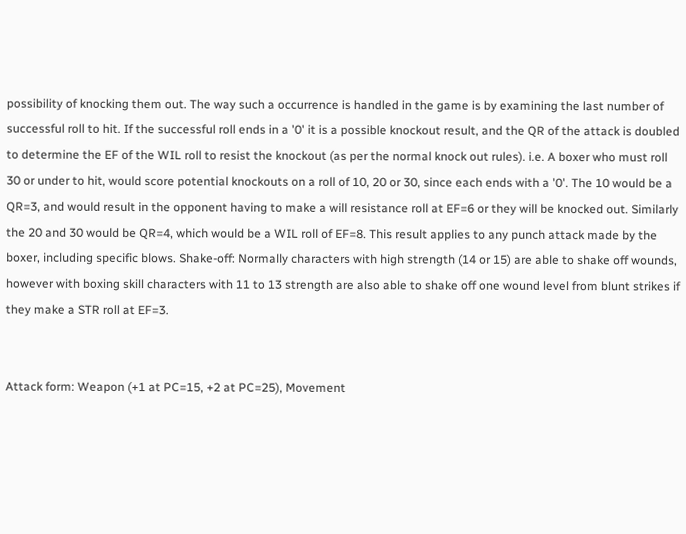possibility of knocking them out. The way such a occurrence is handled in the game is by examining the last number of successful roll to hit. If the successful roll ends in a '0' it is a possible knockout result, and the QR of the attack is doubled to determine the EF of the WIL roll to resist the knockout (as per the normal knock out rules). i.e. A boxer who must roll 30 or under to hit, would score potential knockouts on a roll of 10, 20 or 30, since each ends with a '0'. The 10 would be a QR=3, and would result in the opponent having to make a will resistance roll at EF=6 or they will be knocked out. Similarly the 20 and 30 would be QR=4, which would be a WIL roll of EF=8. This result applies to any punch attack made by the boxer, including specific blows. Shake-off: Normally characters with high strength (14 or 15) are able to shake off wounds, however with boxing skill characters with 11 to 13 strength are also able to shake off one wound level from blunt strikes if they make a STR roll at EF=3.


Attack form: Weapon (+1 at PC=15, +2 at PC=25), Movement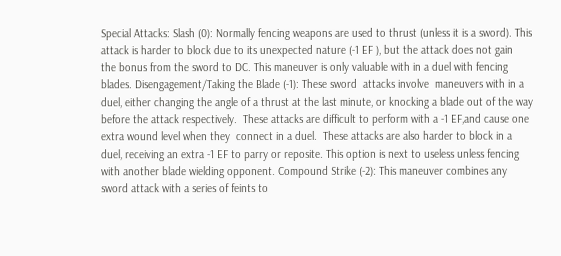Special Attacks: Slash (0): Normally fencing weapons are used to thrust (unless it is a sword). This attack is harder to block due to its unexpected nature (-1 EF ), but the attack does not gain  the bonus from the sword to DC. This maneuver is only valuable with in a duel with fencing blades. Disengagement/Taking the Blade (-1): These sword  attacks involve  maneuvers with in a duel, either changing the angle of a thrust at the last minute, or knocking a blade out of the way before the attack respectively.  These attacks are difficult to perform with a -1 EF,and cause one extra wound level when they  connect in a duel.  These attacks are also harder to block in a duel, receiving an extra -1 EF to parry or reposite. This option is next to useless unless fencing with another blade wielding opponent. Compound Strike (-2): This maneuver combines any sword attack with a series of feints to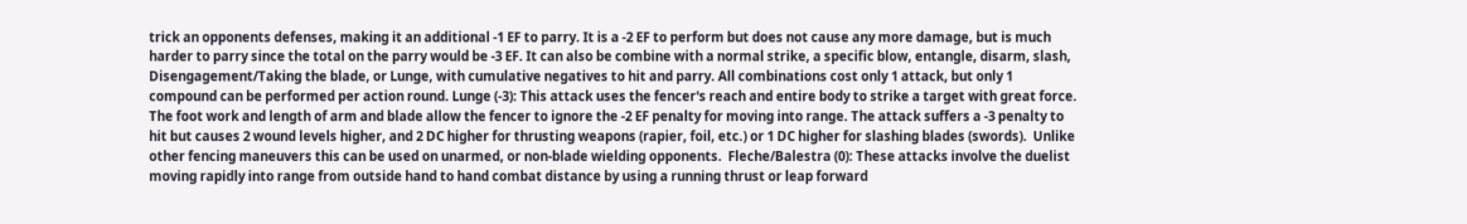trick an opponents defenses, making it an additional -1 EF to parry. It is a -2 EF to perform but does not cause any more damage, but is much harder to parry since the total on the parry would be -3 EF. It can also be combine with a normal strike, a specific blow, entangle, disarm, slash, Disengagement/Taking the blade, or Lunge, with cumulative negatives to hit and parry. All combinations cost only 1 attack, but only 1 compound can be performed per action round. Lunge (-3): This attack uses the fencer's reach and entire body to strike a target with great force. The foot work and length of arm and blade allow the fencer to ignore the -2 EF penalty for moving into range. The attack suffers a -3 penalty to hit but causes 2 wound levels higher, and 2 DC higher for thrusting weapons (rapier, foil, etc.) or 1 DC higher for slashing blades (swords).  Unlike other fencing maneuvers this can be used on unarmed, or non-blade wielding opponents.  Fleche/Balestra (0): These attacks involve the duelist moving rapidly into range from outside hand to hand combat distance by using a running thrust or leap forward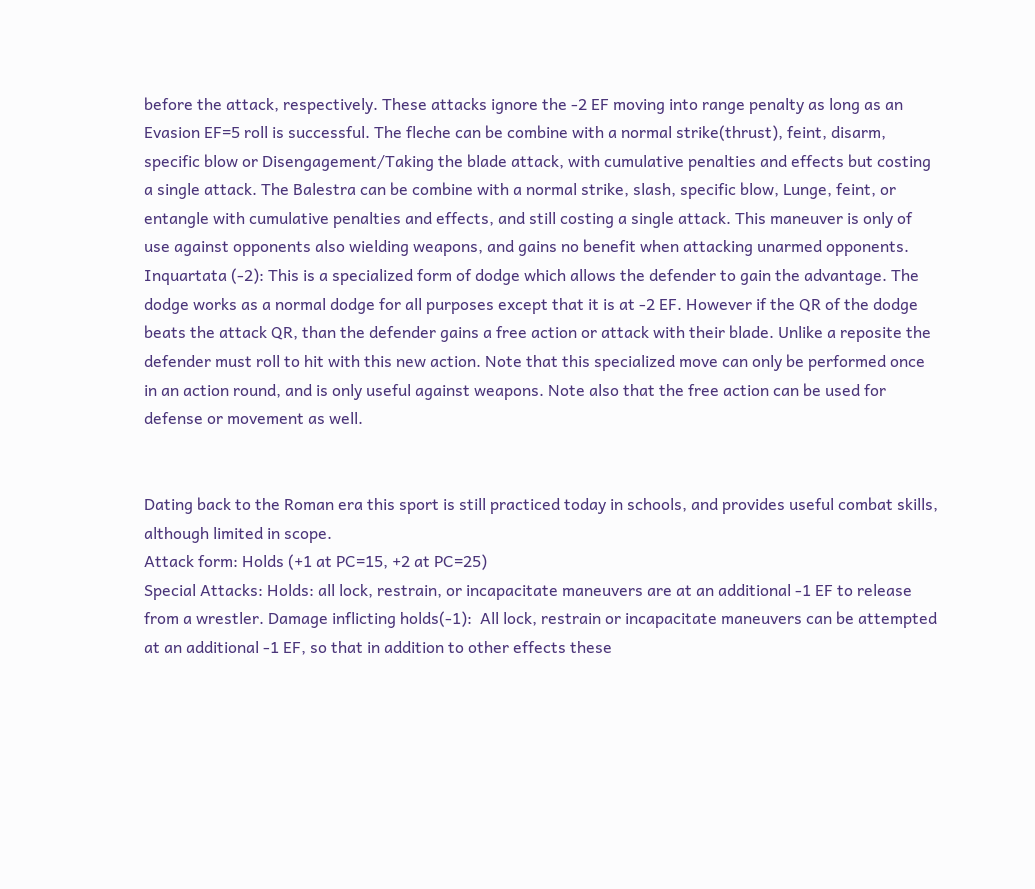before the attack, respectively. These attacks ignore the -2 EF moving into range penalty as long as an Evasion EF=5 roll is successful. The fleche can be combine with a normal strike(thrust), feint, disarm, specific blow or Disengagement/Taking the blade attack, with cumulative penalties and effects but costing a single attack. The Balestra can be combine with a normal strike, slash, specific blow, Lunge, feint, or entangle with cumulative penalties and effects, and still costing a single attack. This maneuver is only of use against opponents also wielding weapons, and gains no benefit when attacking unarmed opponents. Inquartata (-2): This is a specialized form of dodge which allows the defender to gain the advantage. The dodge works as a normal dodge for all purposes except that it is at -2 EF. However if the QR of the dodge beats the attack QR, than the defender gains a free action or attack with their blade. Unlike a reposite the defender must roll to hit with this new action. Note that this specialized move can only be performed once in an action round, and is only useful against weapons. Note also that the free action can be used for defense or movement as well.


Dating back to the Roman era this sport is still practiced today in schools, and provides useful combat skills, although limited in scope.
Attack form: Holds (+1 at PC=15, +2 at PC=25)
Special Attacks: Holds: all lock, restrain, or incapacitate maneuvers are at an additional -1 EF to release from a wrestler. Damage inflicting holds(-1):  All lock, restrain or incapacitate maneuvers can be attempted at an additional -1 EF, so that in addition to other effects these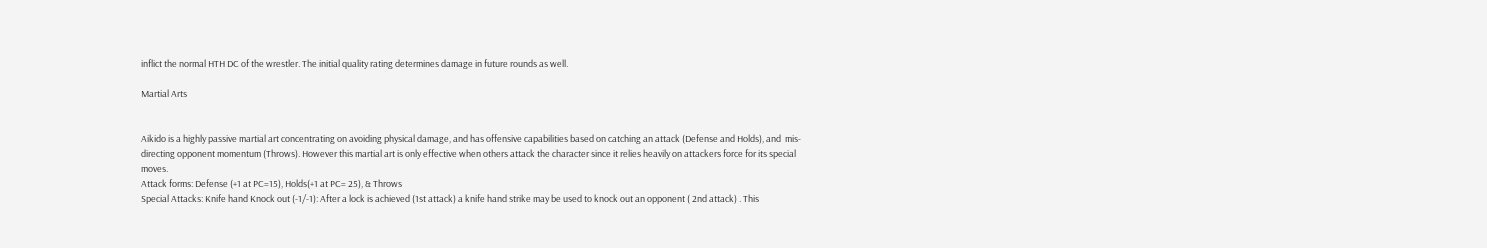inflict the normal HTH DC of the wrestler. The initial quality rating determines damage in future rounds as well.

Martial Arts


Aikido is a highly passive martial art concentrating on avoiding physical damage, and has offensive capabilities based on catching an attack (Defense and Holds), and  mis-directing opponent momentum (Throws). However this martial art is only effective when others attack the character since it relies heavily on attackers force for its special moves.
Attack forms: Defense (+1 at PC=15), Holds(+1 at PC= 25), & Throws
Special Attacks: Knife hand Knock out (-1/-1): After a lock is achieved (1st attack) a knife hand strike may be used to knock out an opponent ( 2nd attack) . This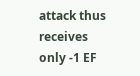attack thus receives only -1 EF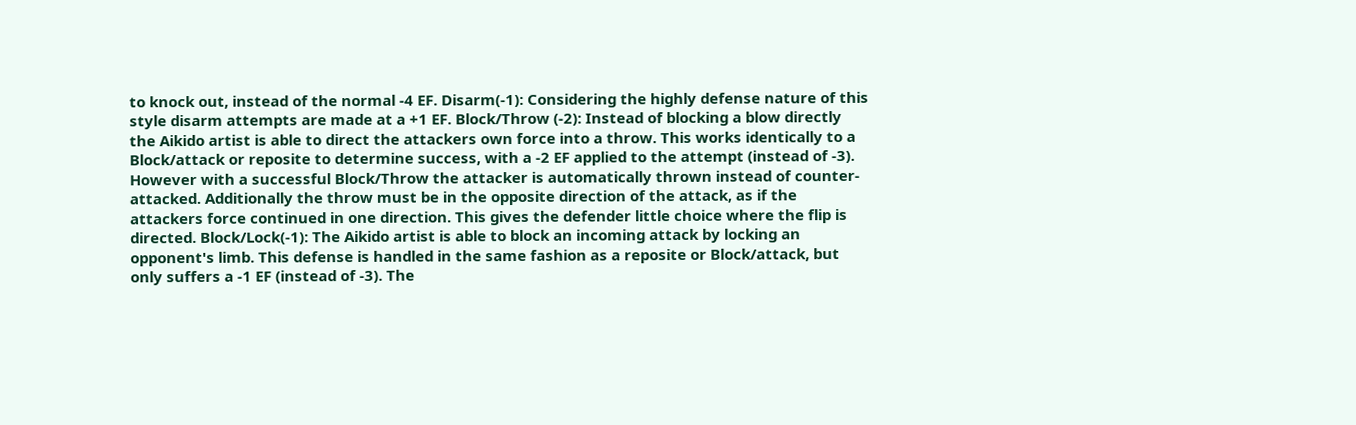to knock out, instead of the normal -4 EF. Disarm(-1): Considering the highly defense nature of this style disarm attempts are made at a +1 EF. Block/Throw (-2): Instead of blocking a blow directly the Aikido artist is able to direct the attackers own force into a throw. This works identically to a Block/attack or reposite to determine success, with a -2 EF applied to the attempt (instead of -3). However with a successful Block/Throw the attacker is automatically thrown instead of counter-attacked. Additionally the throw must be in the opposite direction of the attack, as if the attackers force continued in one direction. This gives the defender little choice where the flip is directed. Block/Lock(-1): The Aikido artist is able to block an incoming attack by locking an opponent's limb. This defense is handled in the same fashion as a reposite or Block/attack, but only suffers a -1 EF (instead of -3). The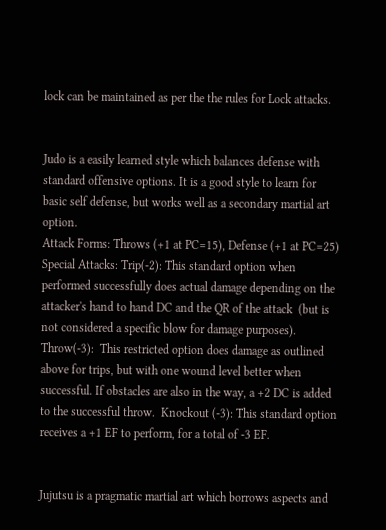lock can be maintained as per the the rules for Lock attacks.


Judo is a easily learned style which balances defense with standard offensive options. It is a good style to learn for basic self defense, but works well as a secondary martial art option.
Attack Forms: Throws (+1 at PC=15), Defense (+1 at PC=25)
Special Attacks: Trip(-2): This standard option when performed successfully does actual damage depending on the attacker's hand to hand DC and the QR of the attack  (but is not considered a specific blow for damage purposes). Throw(-3):  This restricted option does damage as outlined above for trips, but with one wound level better when successful. If obstacles are also in the way, a +2 DC is added to the successful throw.  Knockout (-3): This standard option receives a +1 EF to perform, for a total of -3 EF.


Jujutsu is a pragmatic martial art which borrows aspects and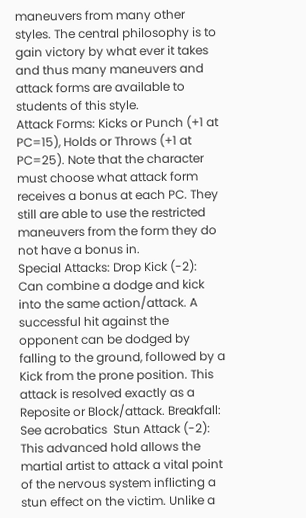maneuvers from many other styles. The central philosophy is to gain victory by what ever it takes and thus many maneuvers and attack forms are available to students of this style.
Attack Forms: Kicks or Punch (+1 at PC=15), Holds or Throws (+1 at PC=25). Note that the character must choose what attack form receives a bonus at each PC. They still are able to use the restricted maneuvers from the form they do not have a bonus in.
Special Attacks: Drop Kick (-2): Can combine a dodge and kick into the same action/attack. A successful hit against the opponent can be dodged by falling to the ground, followed by a Kick from the prone position. This attack is resolved exactly as a Reposite or Block/attack. Breakfall: See acrobatics  Stun Attack (-2): This advanced hold allows the martial artist to attack a vital point of the nervous system inflicting a stun effect on the victim. Unlike a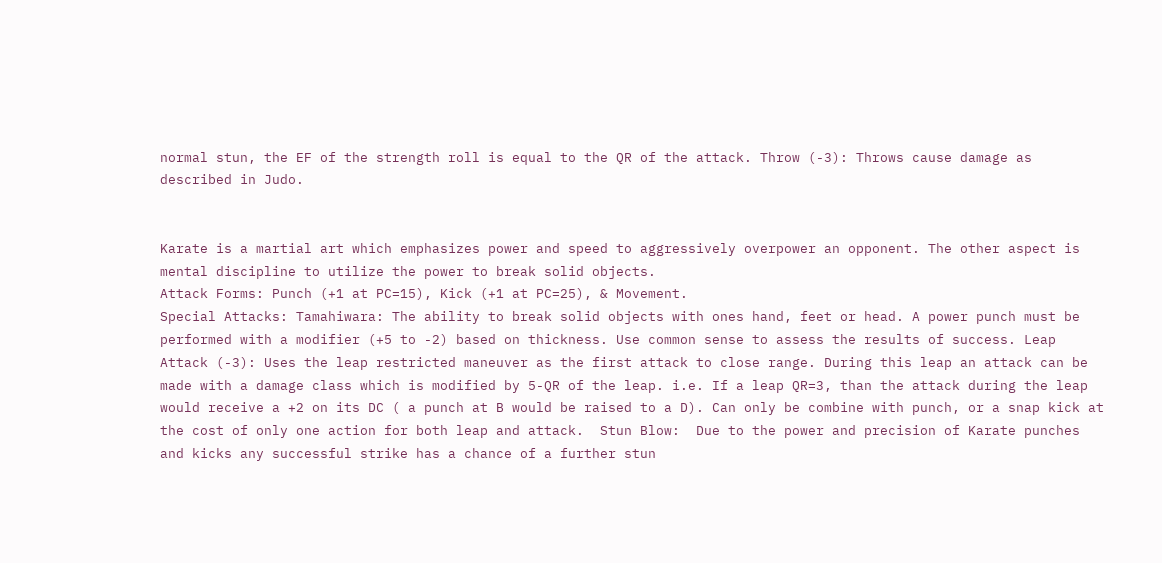normal stun, the EF of the strength roll is equal to the QR of the attack. Throw (-3): Throws cause damage as described in Judo.


Karate is a martial art which emphasizes power and speed to aggressively overpower an opponent. The other aspect is mental discipline to utilize the power to break solid objects.
Attack Forms: Punch (+1 at PC=15), Kick (+1 at PC=25), & Movement.
Special Attacks: Tamahiwara: The ability to break solid objects with ones hand, feet or head. A power punch must be performed with a modifier (+5 to -2) based on thickness. Use common sense to assess the results of success. Leap Attack (-3): Uses the leap restricted maneuver as the first attack to close range. During this leap an attack can be made with a damage class which is modified by 5-QR of the leap. i.e. If a leap QR=3, than the attack during the leap would receive a +2 on its DC ( a punch at B would be raised to a D). Can only be combine with punch, or a snap kick at the cost of only one action for both leap and attack.  Stun Blow:  Due to the power and precision of Karate punches and kicks any successful strike has a chance of a further stun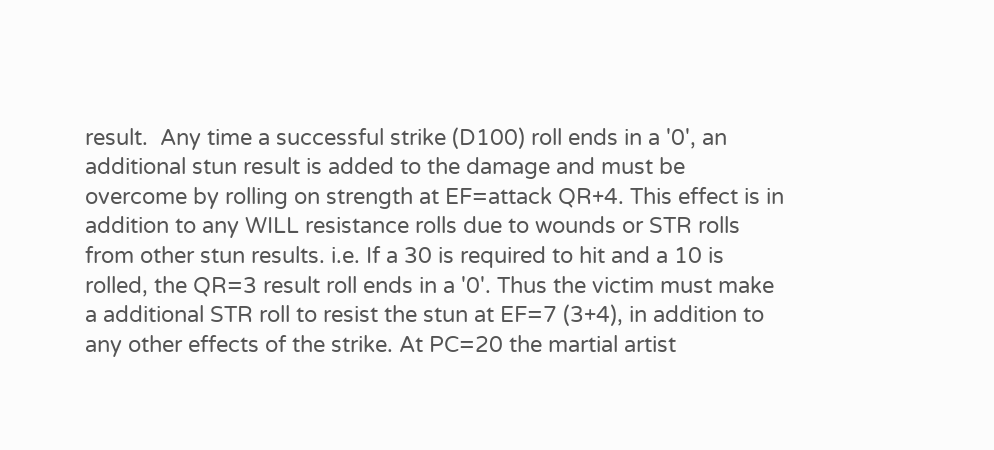result.  Any time a successful strike (D100) roll ends in a '0', an additional stun result is added to the damage and must be overcome by rolling on strength at EF=attack QR+4. This effect is in addition to any WILL resistance rolls due to wounds or STR rolls from other stun results. i.e. If a 30 is required to hit and a 10 is rolled, the QR=3 result roll ends in a '0'. Thus the victim must make a additional STR roll to resist the stun at EF=7 (3+4), in addition to any other effects of the strike. At PC=20 the martial artist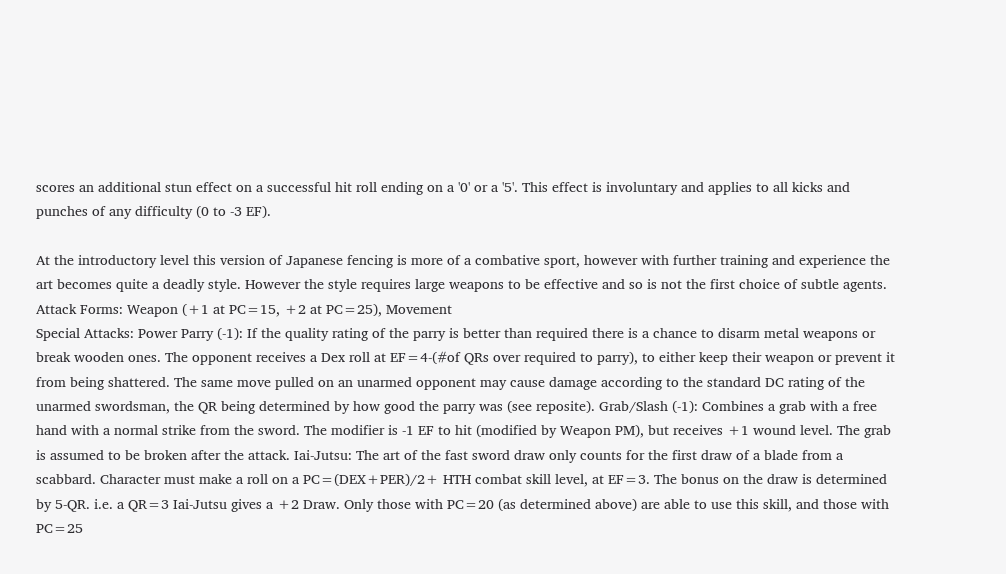scores an additional stun effect on a successful hit roll ending on a '0' or a '5'. This effect is involuntary and applies to all kicks and punches of any difficulty (0 to -3 EF).

At the introductory level this version of Japanese fencing is more of a combative sport, however with further training and experience the art becomes quite a deadly style. However the style requires large weapons to be effective and so is not the first choice of subtle agents.
Attack Forms: Weapon (+1 at PC=15, +2 at PC=25), Movement
Special Attacks: Power Parry (-1): If the quality rating of the parry is better than required there is a chance to disarm metal weapons or break wooden ones. The opponent receives a Dex roll at EF=4-(#of QRs over required to parry), to either keep their weapon or prevent it from being shattered. The same move pulled on an unarmed opponent may cause damage according to the standard DC rating of the unarmed swordsman, the QR being determined by how good the parry was (see reposite). Grab/Slash (-1): Combines a grab with a free hand with a normal strike from the sword. The modifier is -1 EF to hit (modified by Weapon PM), but receives +1 wound level. The grab is assumed to be broken after the attack. Iai-Jutsu: The art of the fast sword draw only counts for the first draw of a blade from a scabbard. Character must make a roll on a PC=(DEX+PER)/2+ HTH combat skill level, at EF=3. The bonus on the draw is determined by 5-QR. i.e. a QR=3 Iai-Jutsu gives a +2 Draw. Only those with PC=20 (as determined above) are able to use this skill, and those with PC=25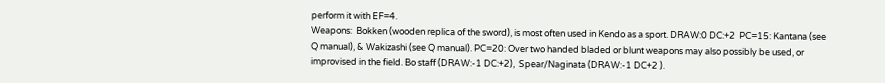perform it with EF=4.
Weapons:  Bokken (wooden replica of the sword), is most often used in Kendo as a sport. DRAW:0 DC:+2  PC=15: Kantana (see Q manual), & Wakizashi (see Q manual). PC=20: Over two handed bladed or blunt weapons may also possibly be used, or improvised in the field. Bo staff (DRAW:-1 DC:+2),  Spear/Naginata (DRAW:-1 DC+2 ).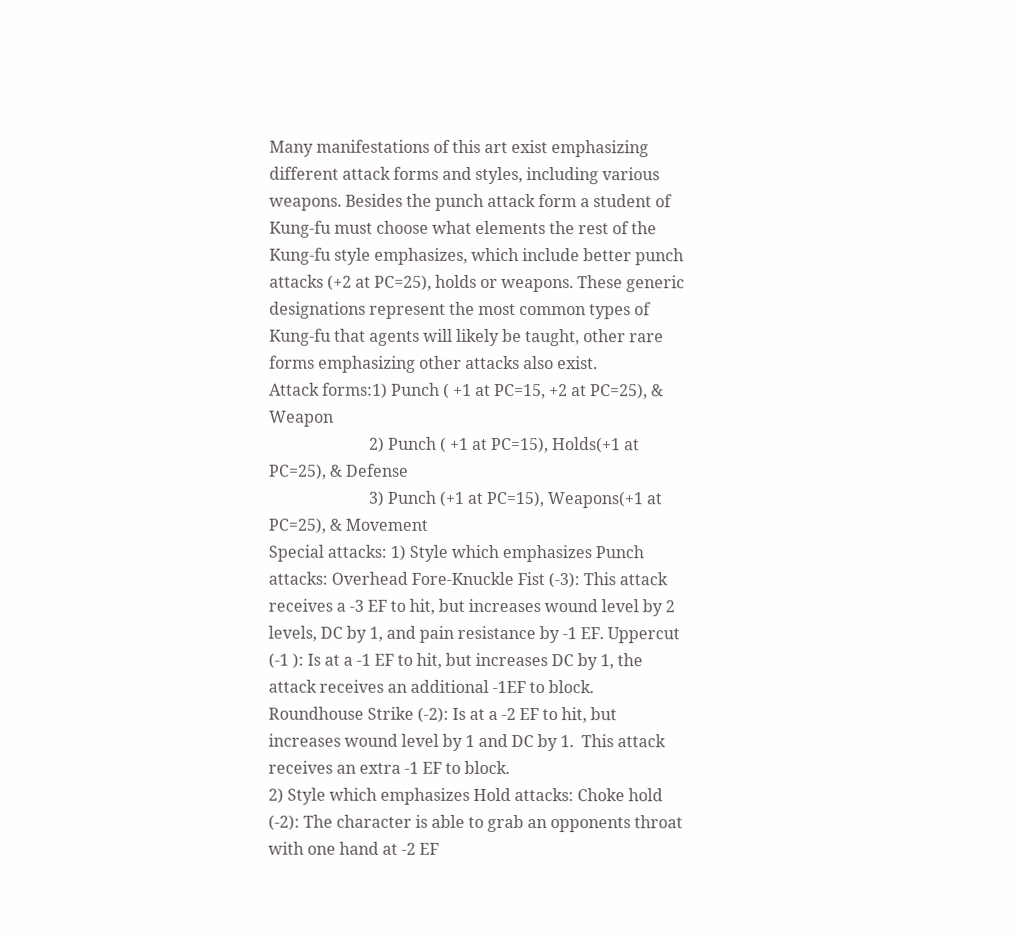Many manifestations of this art exist emphasizing different attack forms and styles, including various weapons. Besides the punch attack form a student of Kung-fu must choose what elements the rest of the Kung-fu style emphasizes, which include better punch attacks (+2 at PC=25), holds or weapons. These generic designations represent the most common types of Kung-fu that agents will likely be taught, other rare forms emphasizing other attacks also exist.
Attack forms:1) Punch ( +1 at PC=15, +2 at PC=25), & Weapon
                         2) Punch ( +1 at PC=15), Holds(+1 at PC=25), & Defense
                         3) Punch (+1 at PC=15), Weapons(+1 at PC=25), & Movement
Special attacks: 1) Style which emphasizes Punch attacks: Overhead Fore-Knuckle Fist (-3): This attack receives a -3 EF to hit, but increases wound level by 2 levels, DC by 1, and pain resistance by -1 EF. Uppercut (-1 ): Is at a -1 EF to hit, but increases DC by 1, the attack receives an additional -1EF to block.  Roundhouse Strike (-2): Is at a -2 EF to hit, but increases wound level by 1 and DC by 1.  This attack receives an extra -1 EF to block.
2) Style which emphasizes Hold attacks: Choke hold (-2): The character is able to grab an opponents throat with one hand at -2 EF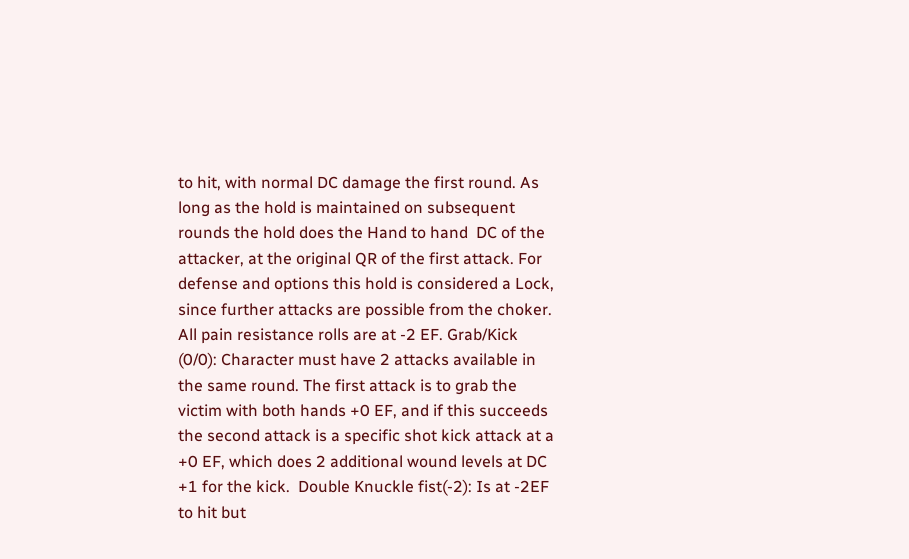to hit, with normal DC damage the first round. As long as the hold is maintained on subsequent rounds the hold does the Hand to hand  DC of the attacker, at the original QR of the first attack. For defense and options this hold is considered a Lock, since further attacks are possible from the choker. All pain resistance rolls are at -2 EF. Grab/Kick (0/0): Character must have 2 attacks available in the same round. The first attack is to grab the victim with both hands +0 EF, and if this succeeds the second attack is a specific shot kick attack at a +0 EF, which does 2 additional wound levels at DC +1 for the kick.  Double Knuckle fist(-2): Is at -2EF to hit but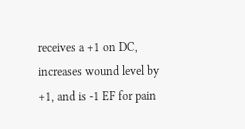receives a +1 on DC, increases wound level by +1, and is -1 EF for pain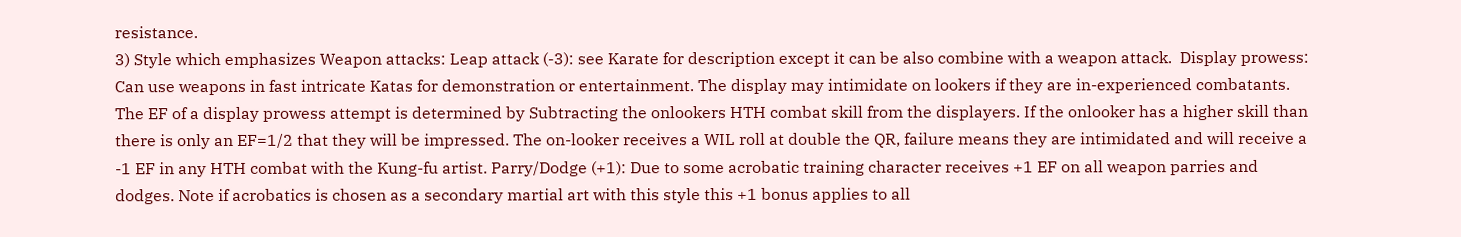resistance.
3) Style which emphasizes Weapon attacks: Leap attack (-3): see Karate for description except it can be also combine with a weapon attack.  Display prowess: Can use weapons in fast intricate Katas for demonstration or entertainment. The display may intimidate on lookers if they are in-experienced combatants. The EF of a display prowess attempt is determined by Subtracting the onlookers HTH combat skill from the displayers. If the onlooker has a higher skill than there is only an EF=1/2 that they will be impressed. The on-looker receives a WIL roll at double the QR, failure means they are intimidated and will receive a -1 EF in any HTH combat with the Kung-fu artist. Parry/Dodge (+1): Due to some acrobatic training character receives +1 EF on all weapon parries and dodges. Note if acrobatics is chosen as a secondary martial art with this style this +1 bonus applies to all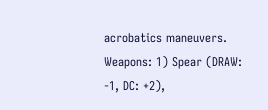acrobatics maneuvers.
Weapons: 1) Spear (DRAW: -1, DC: +2),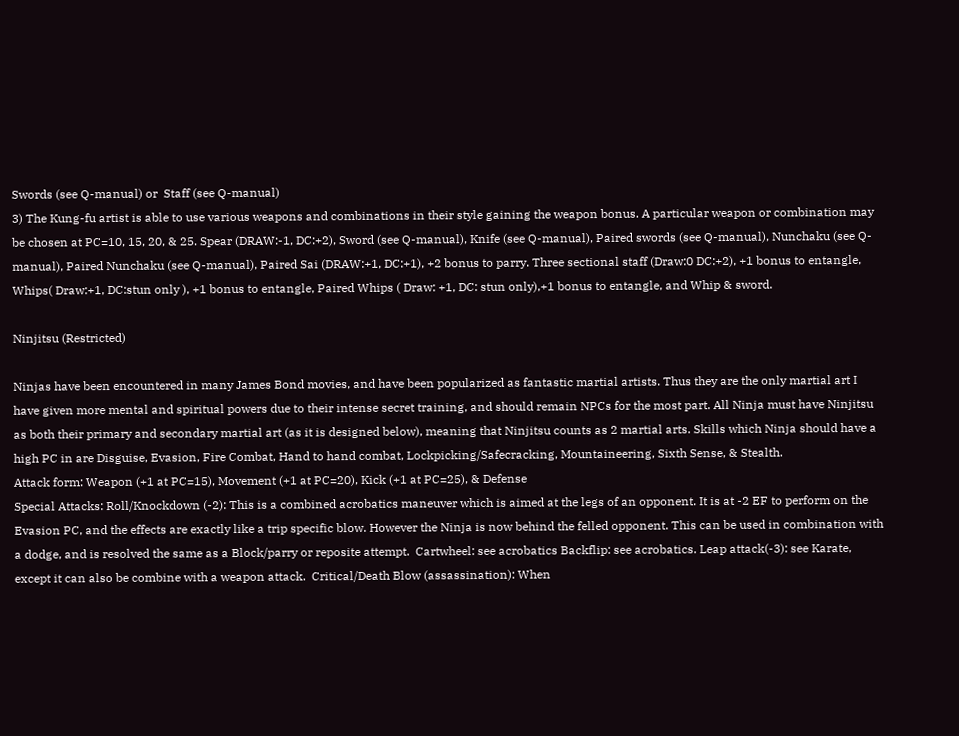Swords (see Q-manual) or  Staff (see Q-manual)
3) The Kung-fu artist is able to use various weapons and combinations in their style gaining the weapon bonus. A particular weapon or combination may be chosen at PC=10, 15, 20, & 25. Spear (DRAW:-1, DC:+2), Sword (see Q-manual), Knife (see Q-manual), Paired swords (see Q-manual), Nunchaku (see Q-manual), Paired Nunchaku (see Q-manual), Paired Sai (DRAW:+1, DC:+1), +2 bonus to parry. Three sectional staff (Draw:0 DC:+2), +1 bonus to entangle, Whips( Draw:+1, DC:stun only ), +1 bonus to entangle, Paired Whips ( Draw: +1, DC: stun only),+1 bonus to entangle, and Whip & sword.

Ninjitsu (Restricted)

Ninjas have been encountered in many James Bond movies, and have been popularized as fantastic martial artists. Thus they are the only martial art I have given more mental and spiritual powers due to their intense secret training, and should remain NPCs for the most part. All Ninja must have Ninjitsu as both their primary and secondary martial art (as it is designed below), meaning that Ninjitsu counts as 2 martial arts. Skills which Ninja should have a high PC in are Disguise, Evasion, Fire Combat, Hand to hand combat, Lockpicking/Safecracking, Mountaineering, Sixth Sense, & Stealth.
Attack form: Weapon (+1 at PC=15), Movement (+1 at PC=20), Kick (+1 at PC=25), & Defense
Special Attacks: Roll/Knockdown (-2): This is a combined acrobatics maneuver which is aimed at the legs of an opponent. It is at -2 EF to perform on the Evasion PC, and the effects are exactly like a trip specific blow. However the Ninja is now behind the felled opponent. This can be used in combination with a dodge, and is resolved the same as a Block/parry or reposite attempt.  Cartwheel: see acrobatics Backflip: see acrobatics. Leap attack(-3): see Karate, except it can also be combine with a weapon attack.  Critical/Death Blow (assassination): When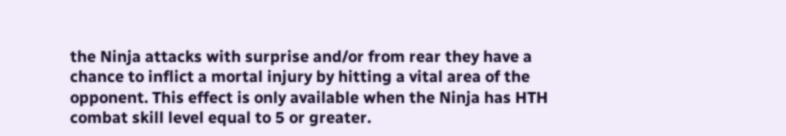the Ninja attacks with surprise and/or from rear they have a chance to inflict a mortal injury by hitting a vital area of the opponent. This effect is only available when the Ninja has HTH combat skill level equal to 5 or greater.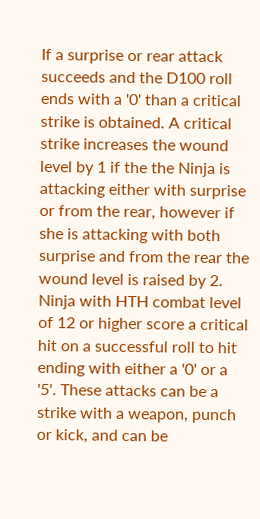If a surprise or rear attack  succeeds and the D100 roll ends with a '0' than a critical strike is obtained. A critical strike increases the wound level by 1 if the the Ninja is attacking either with surprise or from the rear, however if she is attacking with both surprise and from the rear the wound level is raised by 2.  Ninja with HTH combat level of 12 or higher score a critical hit on a successful roll to hit ending with either a '0' or a '5'. These attacks can be a strike with a weapon, punch or kick, and can be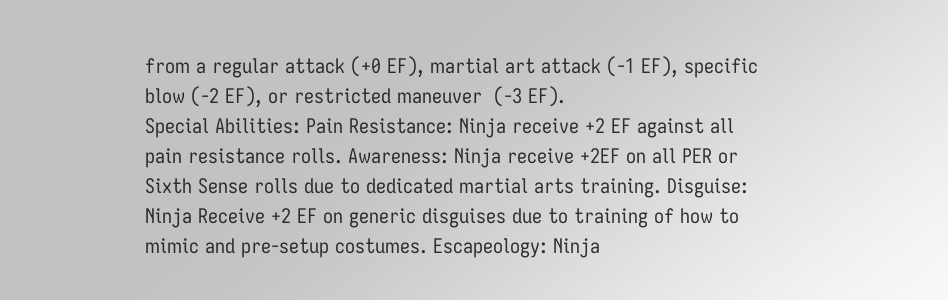from a regular attack (+0 EF), martial art attack (-1 EF), specific blow (-2 EF), or restricted maneuver  (-3 EF).
Special Abilities: Pain Resistance: Ninja receive +2 EF against all pain resistance rolls. Awareness: Ninja receive +2EF on all PER or Sixth Sense rolls due to dedicated martial arts training. Disguise: Ninja Receive +2 EF on generic disguises due to training of how to mimic and pre-setup costumes. Escapeology: Ninja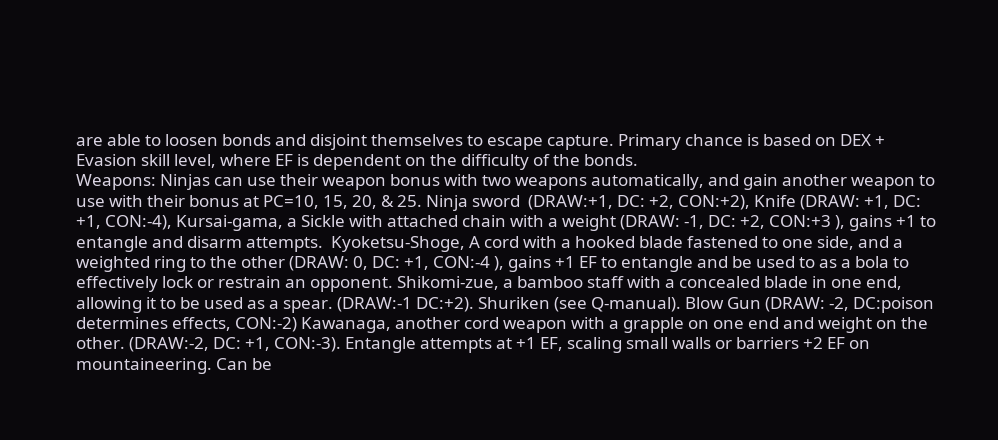are able to loosen bonds and disjoint themselves to escape capture. Primary chance is based on DEX + Evasion skill level, where EF is dependent on the difficulty of the bonds.
Weapons: Ninjas can use their weapon bonus with two weapons automatically, and gain another weapon to use with their bonus at PC=10, 15, 20, & 25. Ninja sword  (DRAW:+1, DC: +2, CON:+2), Knife (DRAW: +1, DC: +1, CON:-4), Kursai-gama, a Sickle with attached chain with a weight (DRAW: -1, DC: +2, CON:+3 ), gains +1 to entangle and disarm attempts.  Kyoketsu-Shoge, A cord with a hooked blade fastened to one side, and a weighted ring to the other (DRAW: 0, DC: +1, CON:-4 ), gains +1 EF to entangle and be used to as a bola to effectively lock or restrain an opponent. Shikomi-zue, a bamboo staff with a concealed blade in one end, allowing it to be used as a spear. (DRAW:-1 DC:+2). Shuriken (see Q-manual). Blow Gun (DRAW: -2, DC:poison determines effects, CON:-2) Kawanaga, another cord weapon with a grapple on one end and weight on the other. (DRAW:-2, DC: +1, CON:-3). Entangle attempts at +1 EF, scaling small walls or barriers +2 EF on mountaineering. Can be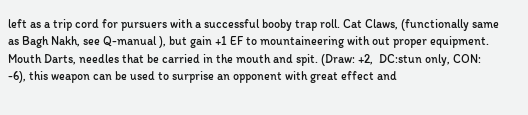left as a trip cord for pursuers with a successful booby trap roll. Cat Claws, (functionally same as Bagh Nakh, see Q-manual ), but gain +1 EF to mountaineering with out proper equipment.  Mouth Darts, needles that be carried in the mouth and spit. (Draw: +2,  DC:stun only, CON: -6), this weapon can be used to surprise an opponent with great effect and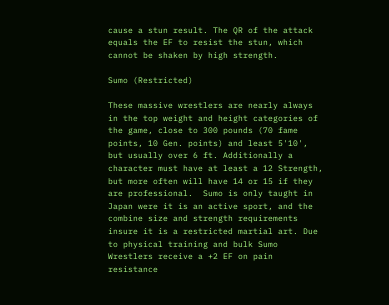cause a stun result. The QR of the attack equals the EF to resist the stun, which cannot be shaken by high strength.

Sumo (Restricted)

These massive wrestlers are nearly always in the top weight and height categories of the game, close to 300 pounds (70 fame points, 10 Gen. points) and least 5'10', but usually over 6 ft. Additionally a character must have at least a 12 Strength, but more often will have 14 or 15 if they are professional.  Sumo is only taught in Japan were it is an active sport, and the combine size and strength requirements insure it is a restricted martial art. Due to physical training and bulk Sumo Wrestlers receive a +2 EF on pain resistance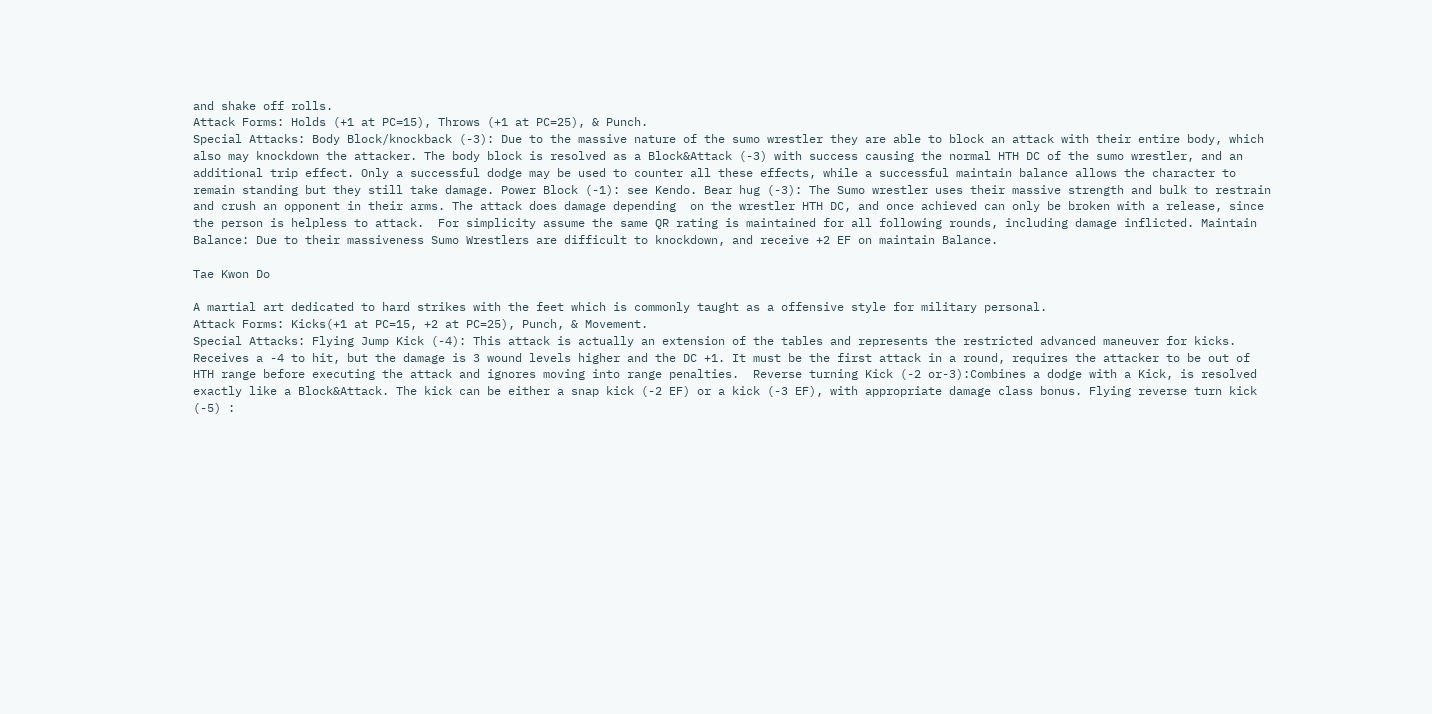and shake off rolls.
Attack Forms: Holds (+1 at PC=15), Throws (+1 at PC=25), & Punch.
Special Attacks: Body Block/knockback (-3): Due to the massive nature of the sumo wrestler they are able to block an attack with their entire body, which also may knockdown the attacker. The body block is resolved as a Block&Attack (-3) with success causing the normal HTH DC of the sumo wrestler, and an additional trip effect. Only a successful dodge may be used to counter all these effects, while a successful maintain balance allows the character to remain standing but they still take damage. Power Block (-1): see Kendo. Bear hug (-3): The Sumo wrestler uses their massive strength and bulk to restrain and crush an opponent in their arms. The attack does damage depending  on the wrestler HTH DC, and once achieved can only be broken with a release, since the person is helpless to attack.  For simplicity assume the same QR rating is maintained for all following rounds, including damage inflicted. Maintain Balance: Due to their massiveness Sumo Wrestlers are difficult to knockdown, and receive +2 EF on maintain Balance.

Tae Kwon Do

A martial art dedicated to hard strikes with the feet which is commonly taught as a offensive style for military personal.
Attack Forms: Kicks(+1 at PC=15, +2 at PC=25), Punch, & Movement.
Special Attacks: Flying Jump Kick (-4): This attack is actually an extension of the tables and represents the restricted advanced maneuver for kicks. Receives a -4 to hit, but the damage is 3 wound levels higher and the DC +1. It must be the first attack in a round, requires the attacker to be out of HTH range before executing the attack and ignores moving into range penalties.  Reverse turning Kick (-2 or-3):Combines a dodge with a Kick, is resolved exactly like a Block&Attack. The kick can be either a snap kick (-2 EF) or a kick (-3 EF), with appropriate damage class bonus. Flying reverse turn kick (-5) :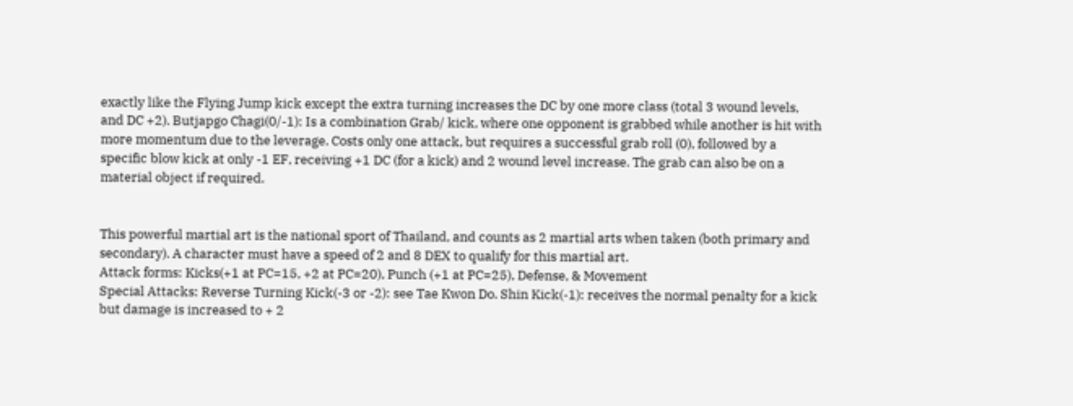exactly like the Flying Jump kick except the extra turning increases the DC by one more class (total 3 wound levels, and DC +2). Butjapgo Chagi(0/-1): Is a combination Grab/ kick, where one opponent is grabbed while another is hit with more momentum due to the leverage. Costs only one attack, but requires a successful grab roll (0), followed by a specific blow kick at only -1 EF, receiving +1 DC (for a kick) and 2 wound level increase. The grab can also be on a material object if required.


This powerful martial art is the national sport of Thailand, and counts as 2 martial arts when taken (both primary and secondary). A character must have a speed of 2 and 8 DEX to qualify for this martial art.
Attack forms: Kicks(+1 at PC=15, +2 at PC=20), Punch (+1 at PC=25), Defense, & Movement
Special Attacks: Reverse Turning Kick(-3 or -2): see Tae Kwon Do. Shin Kick(-1): receives the normal penalty for a kick but damage is increased to + 2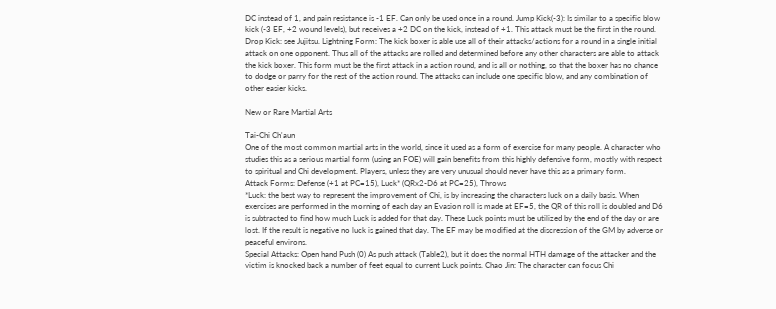DC instead of 1, and pain resistance is -1 EF. Can only be used once in a round. Jump Kick(-3): Is similar to a specific blow kick (-3 EF, +2 wound levels), but receives a +2 DC on the kick, instead of +1. This attack must be the first in the round. Drop Kick: see Jujitsu. Lightning Form: The kick boxer is able use all of their attacks/actions for a round in a single initial attack on one opponent. Thus all of the attacks are rolled and determined before any other characters are able to attack the kick boxer. This form must be the first attack in a action round, and is all or nothing, so that the boxer has no chance to dodge or parry for the rest of the action round. The attacks can include one specific blow, and any combination of other easier kicks.

New or Rare Martial Arts

Tai-Chi Ch'aun
One of the most common martial arts in the world, since it used as a form of exercise for many people. A character who studies this as a serious martial form (using an FOE) will gain benefits from this highly defensive form, mostly with respect to spiritual and Chi development. Players, unless they are very unusual should never have this as a primary form.
Attack Forms: Defense (+1 at PC=15), Luck* (QRx2-D6 at PC=25), Throws
*Luck: the best way to represent the improvement of Chi, is by increasing the characters luck on a daily basis. When exercises are performed in the morning of each day an Evasion roll is made at EF=5, the QR of this roll is doubled and D6 is subtracted to find how much Luck is added for that day. These Luck points must be utilized by the end of the day or are lost. If the result is negative no luck is gained that day. The EF may be modified at the discression of the GM by adverse or peaceful environs.
Special Attacks: Open hand Push (0) As push attack (Table2), but it does the normal HTH damage of the attacker and the victim is knocked back a number of feet equal to current Luck points. Chao Jin: The character can focus Chi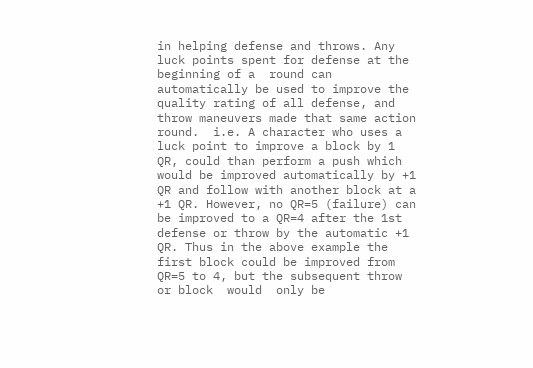in helping defense and throws. Any luck points spent for defense at the beginning of a  round can automatically be used to improve the quality rating of all defense, and throw maneuvers made that same action round.  i.e. A character who uses a luck point to improve a block by 1 QR, could than perform a push which would be improved automatically by +1 QR and follow with another block at a +1 QR. However, no QR=5 (failure) can be improved to a QR=4 after the 1st defense or throw by the automatic +1 QR. Thus in the above example the first block could be improved from QR=5 to 4, but the subsequent throw or block  would  only be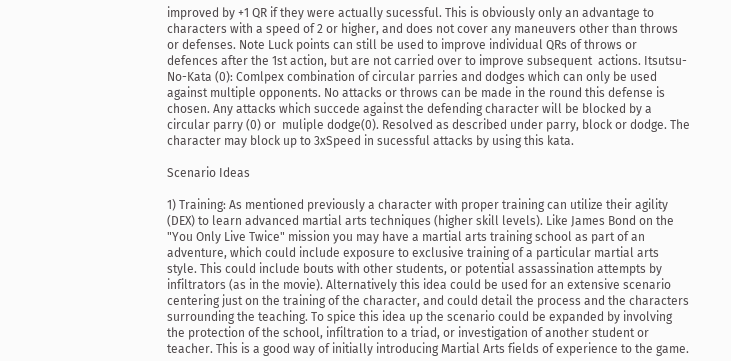improved by +1 QR if they were actually sucessful. This is obviously only an advantage to characters with a speed of 2 or higher, and does not cover any maneuvers other than throws or defenses. Note Luck points can still be used to improve individual QRs of throws or defences after the 1st action, but are not carried over to improve subsequent  actions. Itsutsu-No-Kata (0): Comlpex combination of circular parries and dodges which can only be used against multiple opponents. No attacks or throws can be made in the round this defense is chosen. Any attacks which succede against the defending character will be blocked by a circular parry (0) or  muliple dodge(0). Resolved as described under parry, block or dodge. The character may block up to 3xSpeed in sucessful attacks by using this kata.

Scenario Ideas

1) Training: As mentioned previously a character with proper training can utilize their agility (DEX) to learn advanced martial arts techniques (higher skill levels). Like James Bond on the "You Only Live Twice" mission you may have a martial arts training school as part of an adventure, which could include exposure to exclusive training of a particular martial arts style. This could include bouts with other students, or potential assassination attempts by infiltrators (as in the movie). Alternatively this idea could be used for an extensive scenario centering just on the training of the character, and could detail the process and the characters surrounding the teaching. To spice this idea up the scenario could be expanded by involving the protection of the school, infiltration to a triad, or investigation of another student or teacher. This is a good way of initially introducing Martial Arts fields of experience to the game.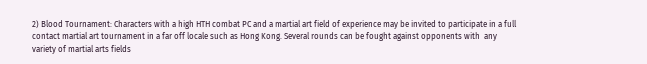2) Blood Tournament: Characters with a high HTH combat PC and a martial art field of experience may be invited to participate in a full contact martial art tournament in a far off locale such as Hong Kong. Several rounds can be fought against opponents with  any variety of martial arts fields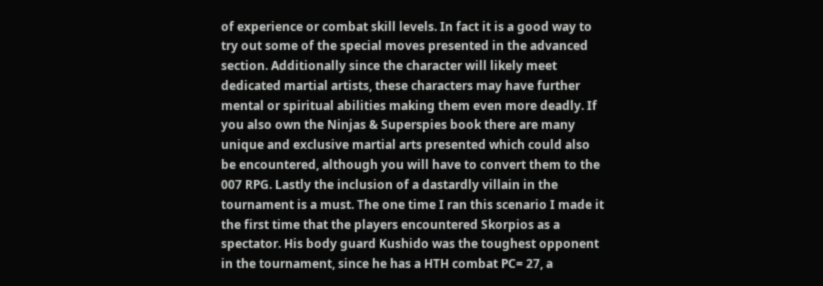of experience or combat skill levels. In fact it is a good way to try out some of the special moves presented in the advanced section. Additionally since the character will likely meet dedicated martial artists, these characters may have further mental or spiritual abilities making them even more deadly. If you also own the Ninjas & Superspies book there are many unique and exclusive martial arts presented which could also be encountered, although you will have to convert them to the 007 RPG. Lastly the inclusion of a dastardly villain in the tournament is a must. The one time I ran this scenario I made it the first time that the players encountered Skorpios as a spectator. His body guard Kushido was the toughest opponent in the tournament, since he has a HTH combat PC= 27, a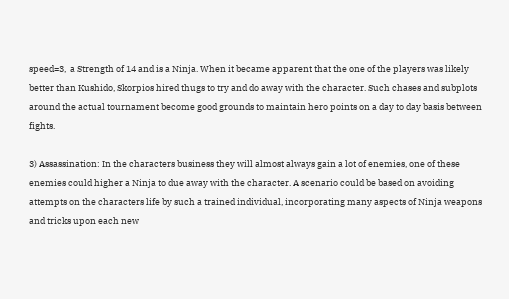speed=3,  a Strength of 14 and is a Ninja. When it became apparent that the one of the players was likely better than Kushido, Skorpios hired thugs to try and do away with the character. Such chases and subplots around the actual tournament become good grounds to maintain hero points on a day to day basis between fights.

3) Assassination: In the characters business they will almost always gain a lot of enemies, one of these enemies could higher a Ninja to due away with the character. A scenario could be based on avoiding attempts on the characters life by such a trained individual, incorporating many aspects of Ninja weapons and tricks upon each new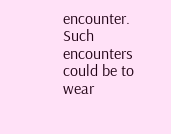encounter. Such encounters could be to wear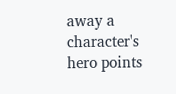away a character's hero points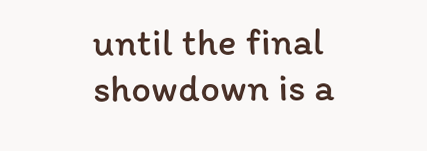until the final showdown is a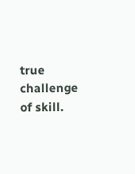true challenge of skill.